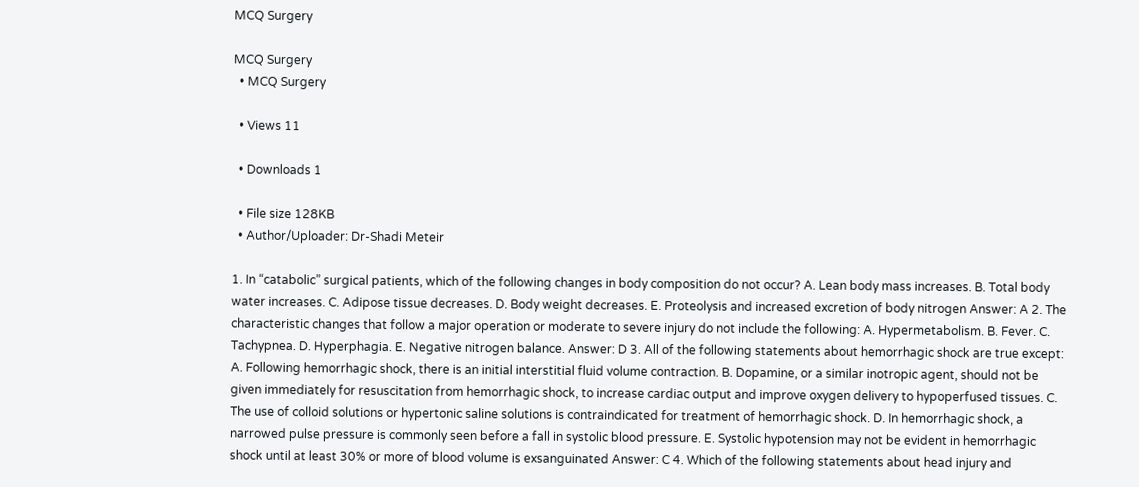MCQ Surgery

MCQ Surgery
  • MCQ Surgery

  • Views 11

  • Downloads 1

  • File size 128KB
  • Author/Uploader: Dr-Shadi Meteir

1. In “catabolic” surgical patients, which of the following changes in body composition do not occur? A. Lean body mass increases. B. Total body water increases. C. Adipose tissue decreases. D. Body weight decreases. E. Proteolysis and increased excretion of body nitrogen Answer: A 2. The characteristic changes that follow a major operation or moderate to severe injury do not include the following: A. Hypermetabolism. B. Fever. C. Tachypnea. D. Hyperphagia. E. Negative nitrogen balance. Answer: D 3. All of the following statements about hemorrhagic shock are true except: A. Following hemorrhagic shock, there is an initial interstitial fluid volume contraction. B. Dopamine, or a similar inotropic agent, should not be given immediately for resuscitation from hemorrhagic shock, to increase cardiac output and improve oxygen delivery to hypoperfused tissues. C. The use of colloid solutions or hypertonic saline solutions is contraindicated for treatment of hemorrhagic shock. D. In hemorrhagic shock, a narrowed pulse pressure is commonly seen before a fall in systolic blood pressure. E. Systolic hypotension may not be evident in hemorrhagic shock until at least 30% or more of blood volume is exsanguinated Answer: C 4. Which of the following statements about head injury and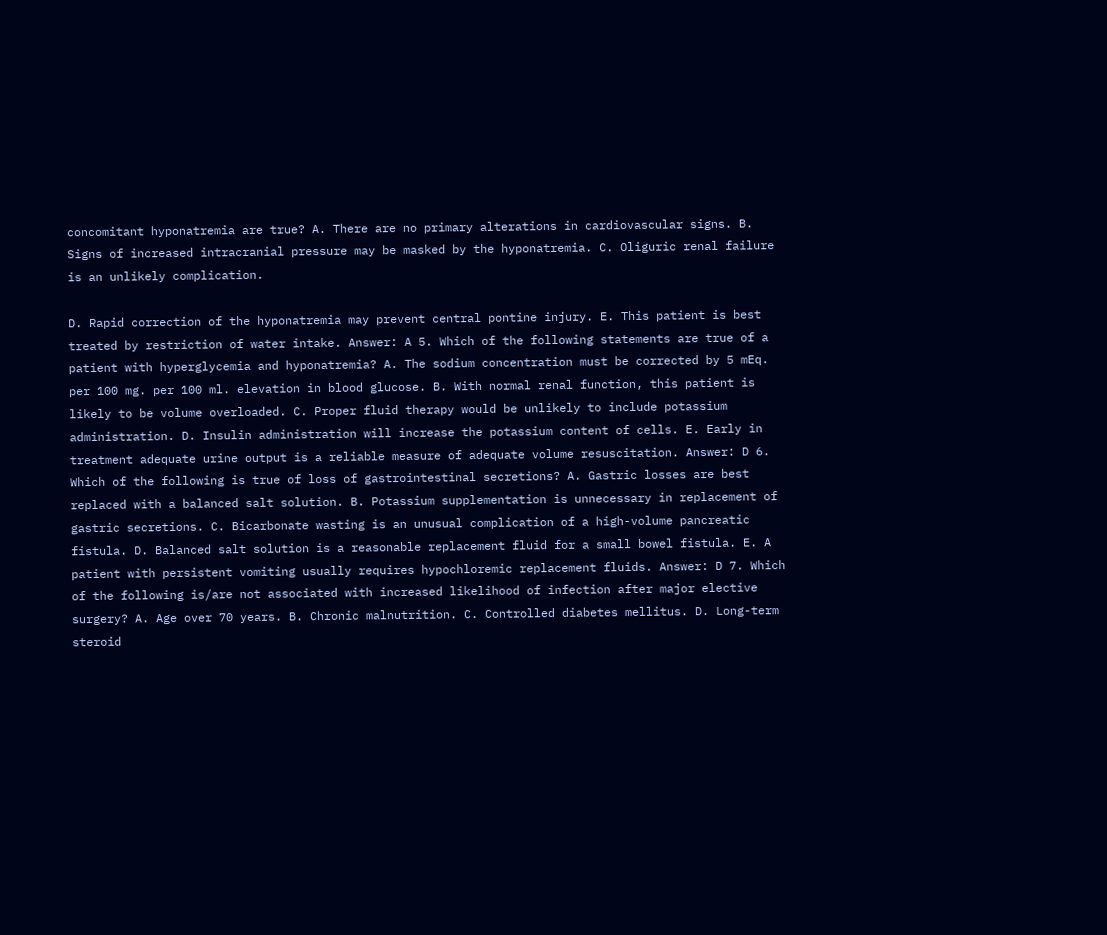concomitant hyponatremia are true? A. There are no primary alterations in cardiovascular signs. B. Signs of increased intracranial pressure may be masked by the hyponatremia. C. Oliguric renal failure is an unlikely complication.

D. Rapid correction of the hyponatremia may prevent central pontine injury. E. This patient is best treated by restriction of water intake. Answer: A 5. Which of the following statements are true of a patient with hyperglycemia and hyponatremia? A. The sodium concentration must be corrected by 5 mEq. per 100 mg. per 100 ml. elevation in blood glucose. B. With normal renal function, this patient is likely to be volume overloaded. C. Proper fluid therapy would be unlikely to include potassium administration. D. Insulin administration will increase the potassium content of cells. E. Early in treatment adequate urine output is a reliable measure of adequate volume resuscitation. Answer: D 6. Which of the following is true of loss of gastrointestinal secretions? A. Gastric losses are best replaced with a balanced salt solution. B. Potassium supplementation is unnecessary in replacement of gastric secretions. C. Bicarbonate wasting is an unusual complication of a high-volume pancreatic fistula. D. Balanced salt solution is a reasonable replacement fluid for a small bowel fistula. E. A patient with persistent vomiting usually requires hypochloremic replacement fluids. Answer: D 7. Which of the following is/are not associated with increased likelihood of infection after major elective surgery? A. Age over 70 years. B. Chronic malnutrition. C. Controlled diabetes mellitus. D. Long-term steroid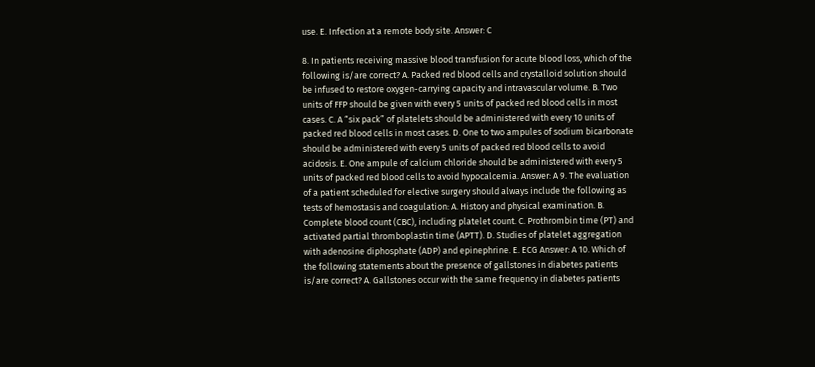use. E. Infection at a remote body site. Answer: C

8. In patients receiving massive blood transfusion for acute blood loss, which of the following is/are correct? A. Packed red blood cells and crystalloid solution should be infused to restore oxygen-carrying capacity and intravascular volume. B. Two units of FFP should be given with every 5 units of packed red blood cells in most cases. C. A “six pack” of platelets should be administered with every 10 units of packed red blood cells in most cases. D. One to two ampules of sodium bicarbonate should be administered with every 5 units of packed red blood cells to avoid acidosis. E. One ampule of calcium chloride should be administered with every 5 units of packed red blood cells to avoid hypocalcemia. Answer: A 9. The evaluation of a patient scheduled for elective surgery should always include the following as tests of hemostasis and coagulation: A. History and physical examination. B. Complete blood count (CBC), including platelet count. C. Prothrombin time (PT) and activated partial thromboplastin time (APTT). D. Studies of platelet aggregation with adenosine diphosphate (ADP) and epinephrine. E. ECG Answer: A 10. Which of the following statements about the presence of gallstones in diabetes patients is/are correct? A. Gallstones occur with the same frequency in diabetes patients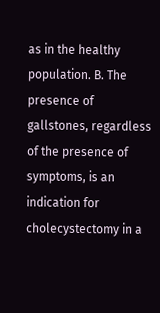as in the healthy population. B. The presence of gallstones, regardless of the presence of symptoms, is an indication for cholecystectomy in a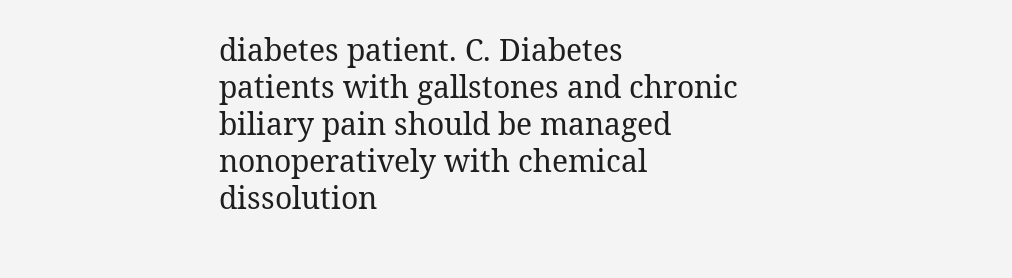diabetes patient. C. Diabetes patients with gallstones and chronic biliary pain should be managed nonoperatively with chemical dissolution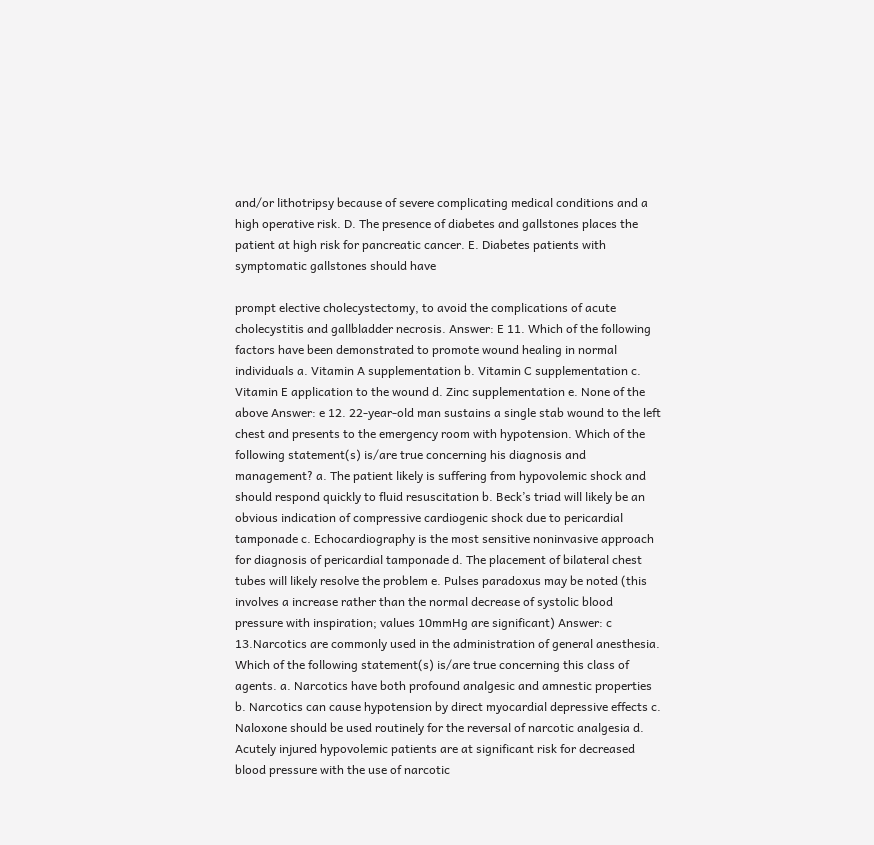and/or lithotripsy because of severe complicating medical conditions and a high operative risk. D. The presence of diabetes and gallstones places the patient at high risk for pancreatic cancer. E. Diabetes patients with symptomatic gallstones should have

prompt elective cholecystectomy, to avoid the complications of acute cholecystitis and gallbladder necrosis. Answer: E 11. Which of the following factors have been demonstrated to promote wound healing in normal individuals a. Vitamin A supplementation b. Vitamin C supplementation c. Vitamin E application to the wound d. Zinc supplementation e. None of the above Answer: e 12. 22-year-old man sustains a single stab wound to the left chest and presents to the emergency room with hypotension. Which of the following statement(s) is/are true concerning his diagnosis and management? a. The patient likely is suffering from hypovolemic shock and should respond quickly to fluid resuscitation b. Beck’s triad will likely be an obvious indication of compressive cardiogenic shock due to pericardial tamponade c. Echocardiography is the most sensitive noninvasive approach for diagnosis of pericardial tamponade d. The placement of bilateral chest tubes will likely resolve the problem e. Pulses paradoxus may be noted (this involves a increase rather than the normal decrease of systolic blood pressure with inspiration; values 10mmHg are significant) Answer: c 13.Narcotics are commonly used in the administration of general anesthesia. Which of the following statement(s) is/are true concerning this class of agents. a. Narcotics have both profound analgesic and amnestic properties b. Narcotics can cause hypotension by direct myocardial depressive effects c. Naloxone should be used routinely for the reversal of narcotic analgesia d. Acutely injured hypovolemic patients are at significant risk for decreased blood pressure with the use of narcotic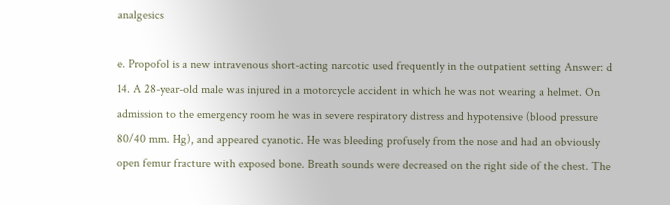analgesics

e. Propofol is a new intravenous short-acting narcotic used frequently in the outpatient setting Answer: d 14. A 28-year-old male was injured in a motorcycle accident in which he was not wearing a helmet. On admission to the emergency room he was in severe respiratory distress and hypotensive (blood pressure 80/40 mm. Hg), and appeared cyanotic. He was bleeding profusely from the nose and had an obviously open femur fracture with exposed bone. Breath sounds were decreased on the right side of the chest. The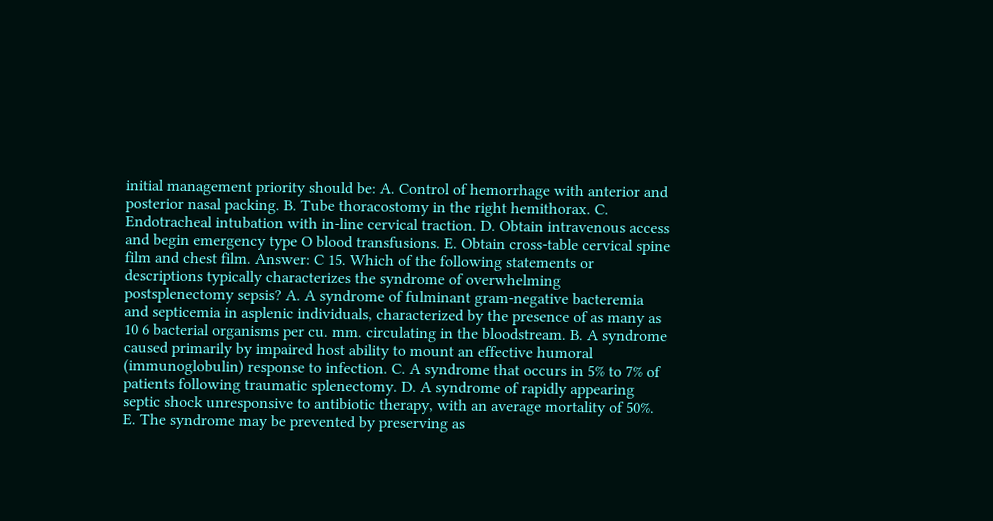initial management priority should be: A. Control of hemorrhage with anterior and posterior nasal packing. B. Tube thoracostomy in the right hemithorax. C. Endotracheal intubation with in-line cervical traction. D. Obtain intravenous access and begin emergency type O blood transfusions. E. Obtain cross-table cervical spine film and chest film. Answer: C 15. Which of the following statements or descriptions typically characterizes the syndrome of overwhelming postsplenectomy sepsis? A. A syndrome of fulminant gram-negative bacteremia and septicemia in asplenic individuals, characterized by the presence of as many as 10 6 bacterial organisms per cu. mm. circulating in the bloodstream. B. A syndrome caused primarily by impaired host ability to mount an effective humoral (immunoglobulin) response to infection. C. A syndrome that occurs in 5% to 7% of patients following traumatic splenectomy. D. A syndrome of rapidly appearing septic shock unresponsive to antibiotic therapy, with an average mortality of 50%. E. The syndrome may be prevented by preserving as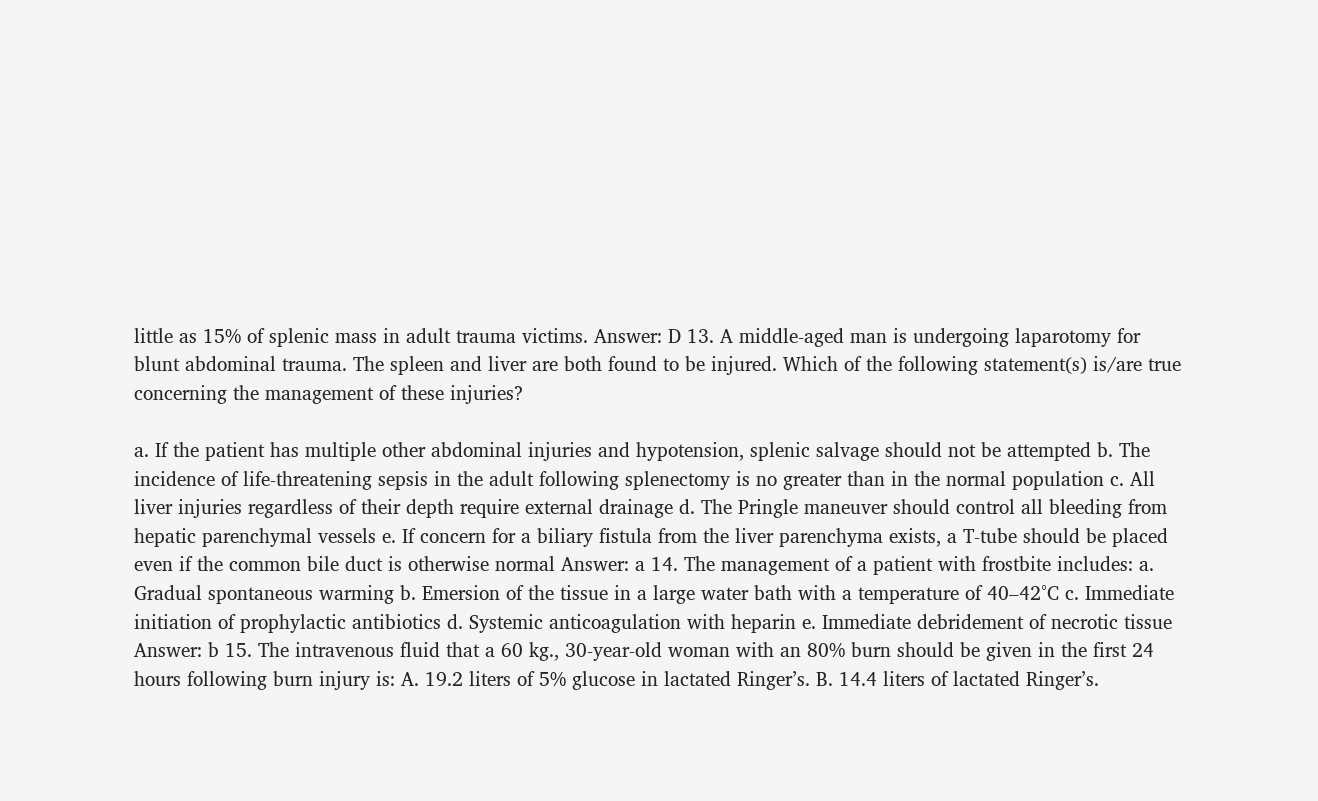little as 15% of splenic mass in adult trauma victims. Answer: D 13. A middle-aged man is undergoing laparotomy for blunt abdominal trauma. The spleen and liver are both found to be injured. Which of the following statement(s) is/are true concerning the management of these injuries?

a. If the patient has multiple other abdominal injuries and hypotension, splenic salvage should not be attempted b. The incidence of life-threatening sepsis in the adult following splenectomy is no greater than in the normal population c. All liver injuries regardless of their depth require external drainage d. The Pringle maneuver should control all bleeding from hepatic parenchymal vessels e. If concern for a biliary fistula from the liver parenchyma exists, a T-tube should be placed even if the common bile duct is otherwise normal Answer: a 14. The management of a patient with frostbite includes: a. Gradual spontaneous warming b. Emersion of the tissue in a large water bath with a temperature of 40–42°C c. Immediate initiation of prophylactic antibiotics d. Systemic anticoagulation with heparin e. Immediate debridement of necrotic tissue Answer: b 15. The intravenous fluid that a 60 kg., 30-year-old woman with an 80% burn should be given in the first 24 hours following burn injury is: A. 19.2 liters of 5% glucose in lactated Ringer’s. B. 14.4 liters of lactated Ringer’s.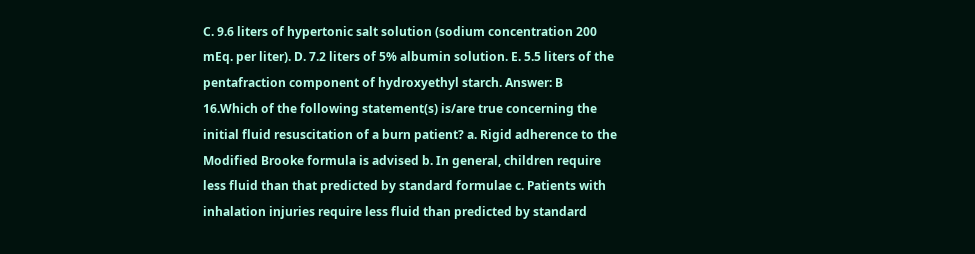C. 9.6 liters of hypertonic salt solution (sodium concentration 200 mEq. per liter). D. 7.2 liters of 5% albumin solution. E. 5.5 liters of the pentafraction component of hydroxyethyl starch. Answer: B 16.Which of the following statement(s) is/are true concerning the initial fluid resuscitation of a burn patient? a. Rigid adherence to the Modified Brooke formula is advised b. In general, children require less fluid than that predicted by standard formulae c. Patients with inhalation injuries require less fluid than predicted by standard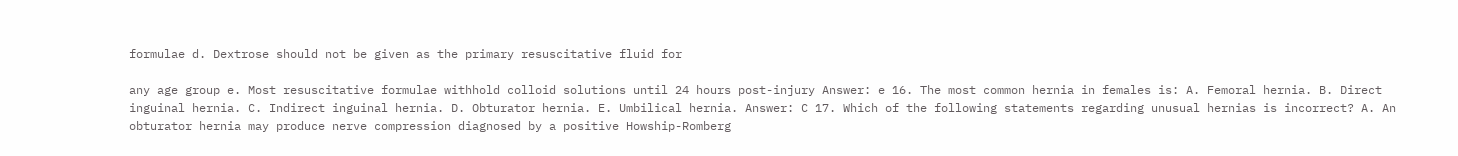formulae d. Dextrose should not be given as the primary resuscitative fluid for

any age group e. Most resuscitative formulae withhold colloid solutions until 24 hours post-injury Answer: e 16. The most common hernia in females is: A. Femoral hernia. B. Direct inguinal hernia. C. Indirect inguinal hernia. D. Obturator hernia. E. Umbilical hernia. Answer: C 17. Which of the following statements regarding unusual hernias is incorrect? A. An obturator hernia may produce nerve compression diagnosed by a positive Howship-Romberg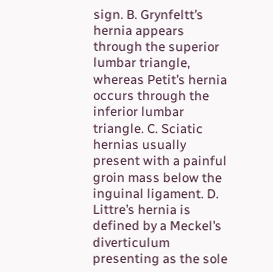sign. B. Grynfeltt’s hernia appears through the superior lumbar triangle, whereas Petit’s hernia occurs through the inferior lumbar triangle. C. Sciatic hernias usually present with a painful groin mass below the inguinal ligament. D. Littre’s hernia is defined by a Meckel’s diverticulum presenting as the sole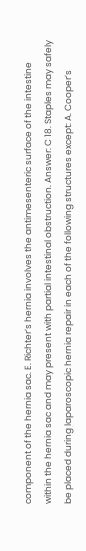component of the hernia sac. E. Richter’s hernia involves the antimesenteric surface of the intestine within the hernia sac and may present with partial intestinal obstruction. Answer: C 18. Staples may safely be placed during laparoscopic hernia repair in each of the following structures except: A. Cooper’s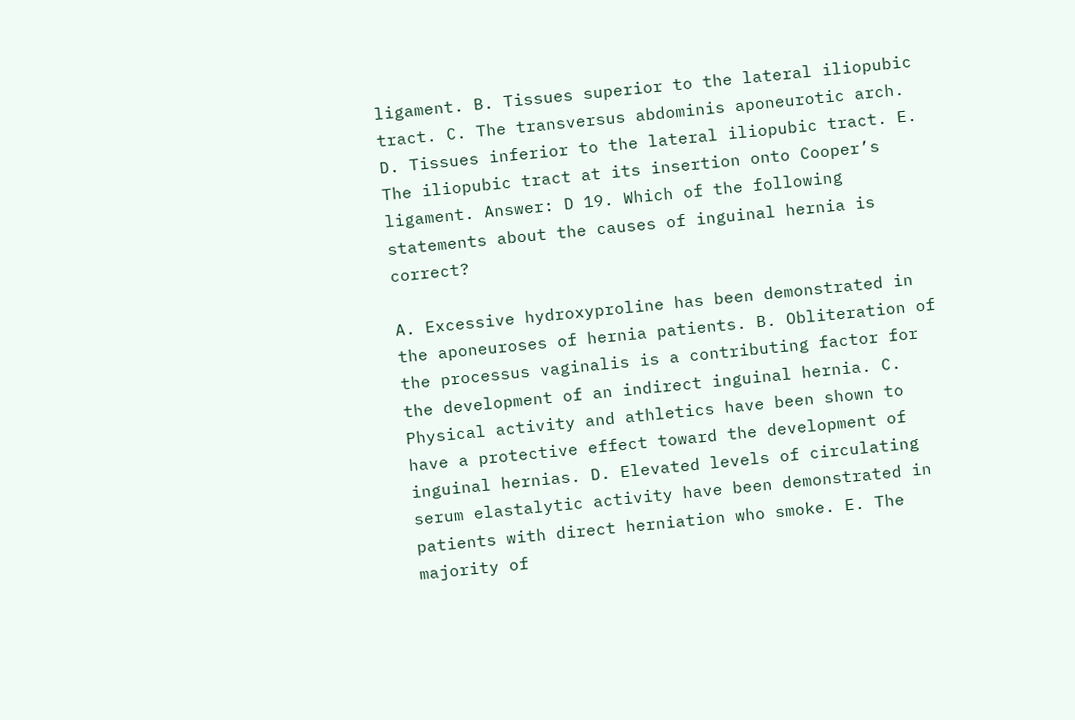ligament. B. Tissues superior to the lateral iliopubic tract. C. The transversus abdominis aponeurotic arch. D. Tissues inferior to the lateral iliopubic tract. E. The iliopubic tract at its insertion onto Cooper’s ligament. Answer: D 19. Which of the following statements about the causes of inguinal hernia is correct?

A. Excessive hydroxyproline has been demonstrated in the aponeuroses of hernia patients. B. Obliteration of the processus vaginalis is a contributing factor for the development of an indirect inguinal hernia. C. Physical activity and athletics have been shown to have a protective effect toward the development of inguinal hernias. D. Elevated levels of circulating serum elastalytic activity have been demonstrated in patients with direct herniation who smoke. E. The majority of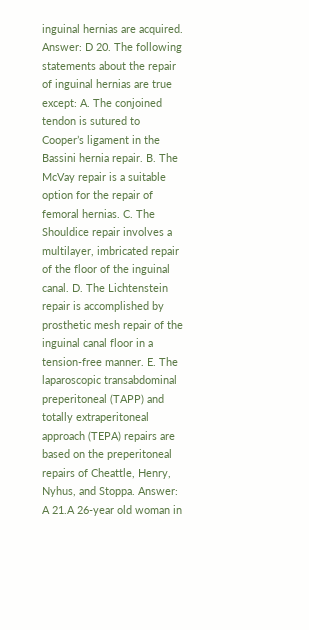inguinal hernias are acquired. Answer: D 20. The following statements about the repair of inguinal hernias are true except: A. The conjoined tendon is sutured to Cooper’s ligament in the Bassini hernia repair. B. The McVay repair is a suitable option for the repair of femoral hernias. C. The Shouldice repair involves a multilayer, imbricated repair of the floor of the inguinal canal. D. The Lichtenstein repair is accomplished by prosthetic mesh repair of the inguinal canal floor in a tension-free manner. E. The laparoscopic transabdominal preperitoneal (TAPP) and totally extraperitoneal approach (TEPA) repairs are based on the preperitoneal repairs of Cheattle, Henry, Nyhus, and Stoppa. Answer: A 21.A 26-year old woman in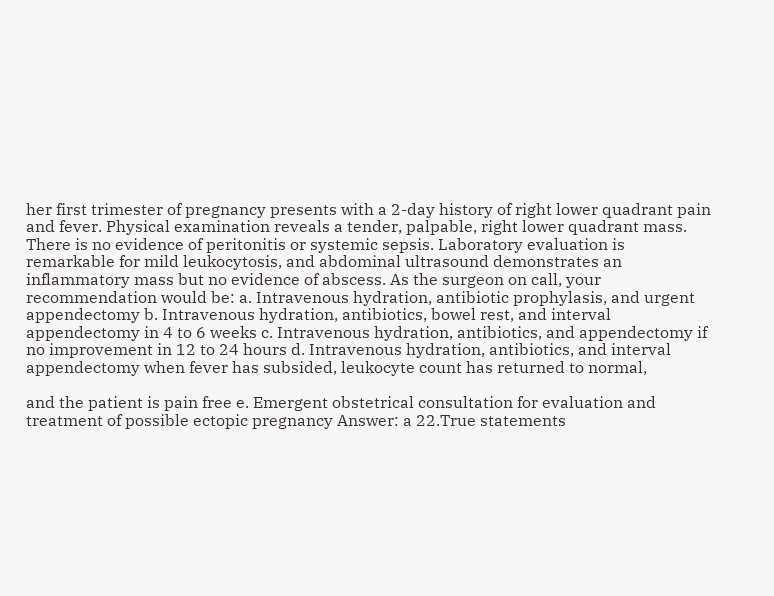her first trimester of pregnancy presents with a 2-day history of right lower quadrant pain and fever. Physical examination reveals a tender, palpable, right lower quadrant mass. There is no evidence of peritonitis or systemic sepsis. Laboratory evaluation is remarkable for mild leukocytosis, and abdominal ultrasound demonstrates an inflammatory mass but no evidence of abscess. As the surgeon on call, your recommendation would be: a. Intravenous hydration, antibiotic prophylasis, and urgent appendectomy b. Intravenous hydration, antibiotics, bowel rest, and interval appendectomy in 4 to 6 weeks c. Intravenous hydration, antibiotics, and appendectomy if no improvement in 12 to 24 hours d. Intravenous hydration, antibiotics, and interval appendectomy when fever has subsided, leukocyte count has returned to normal,

and the patient is pain free e. Emergent obstetrical consultation for evaluation and treatment of possible ectopic pregnancy Answer: a 22.True statements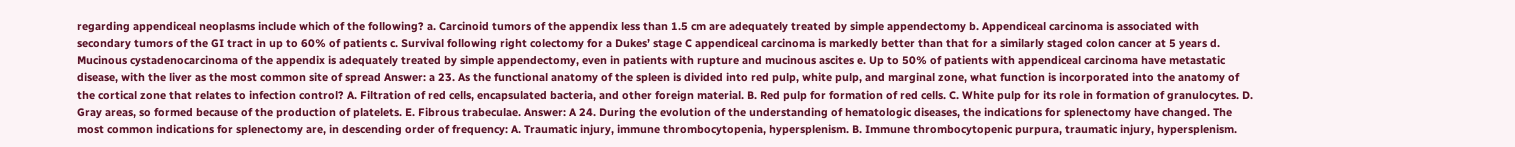regarding appendiceal neoplasms include which of the following? a. Carcinoid tumors of the appendix less than 1.5 cm are adequately treated by simple appendectomy b. Appendiceal carcinoma is associated with secondary tumors of the GI tract in up to 60% of patients c. Survival following right colectomy for a Dukes’ stage C appendiceal carcinoma is markedly better than that for a similarly staged colon cancer at 5 years d. Mucinous cystadenocarcinoma of the appendix is adequately treated by simple appendectomy, even in patients with rupture and mucinous ascites e. Up to 50% of patients with appendiceal carcinoma have metastatic disease, with the liver as the most common site of spread Answer: a 23. As the functional anatomy of the spleen is divided into red pulp, white pulp, and marginal zone, what function is incorporated into the anatomy of the cortical zone that relates to infection control? A. Filtration of red cells, encapsulated bacteria, and other foreign material. B. Red pulp for formation of red cells. C. White pulp for its role in formation of granulocytes. D. Gray areas, so formed because of the production of platelets. E. Fibrous trabeculae. Answer: A 24. During the evolution of the understanding of hematologic diseases, the indications for splenectomy have changed. The most common indications for splenectomy are, in descending order of frequency: A. Traumatic injury, immune thrombocytopenia, hypersplenism. B. Immune thrombocytopenic purpura, traumatic injury, hypersplenism.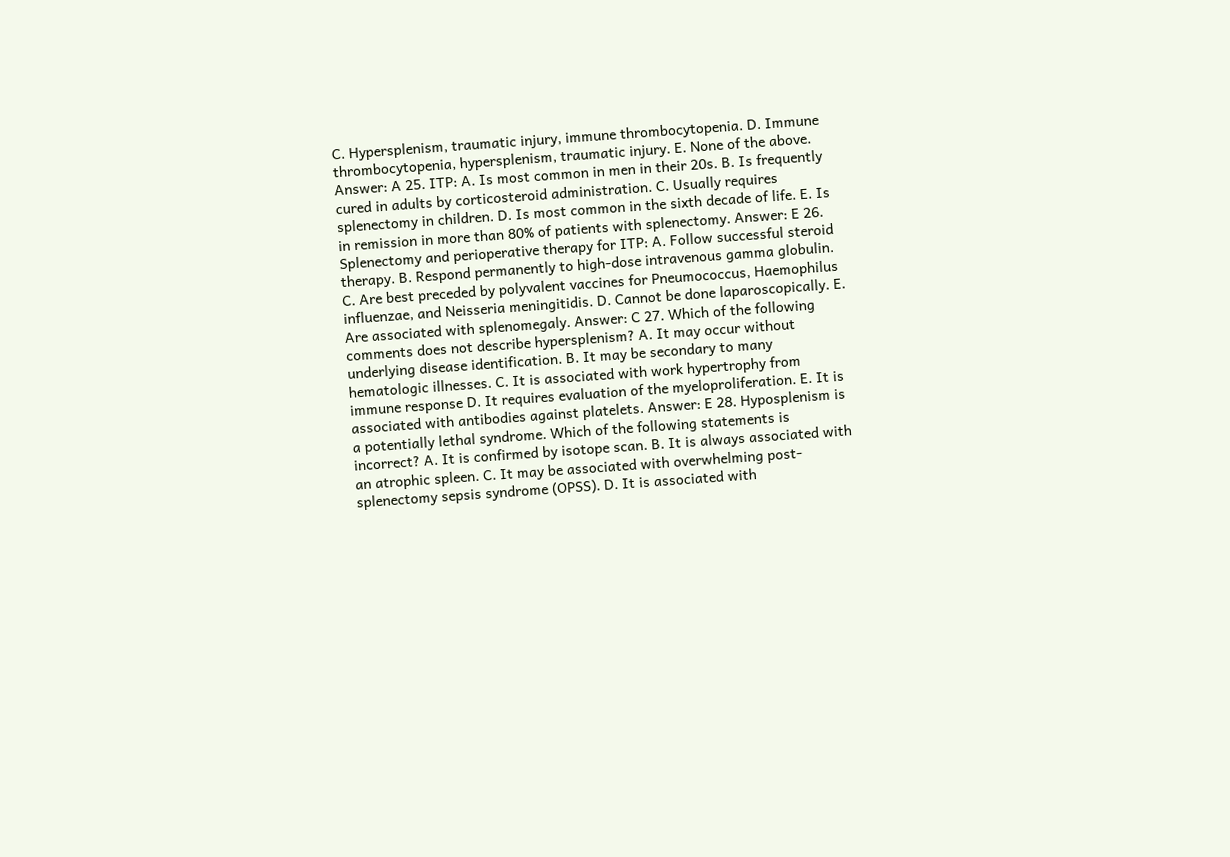C. Hypersplenism, traumatic injury, immune thrombocytopenia. D. Immune thrombocytopenia, hypersplenism, traumatic injury. E. None of the above. Answer: A 25. ITP: A. Is most common in men in their 20s. B. Is frequently cured in adults by corticosteroid administration. C. Usually requires splenectomy in children. D. Is most common in the sixth decade of life. E. Is in remission in more than 80% of patients with splenectomy. Answer: E 26. Splenectomy and perioperative therapy for ITP: A. Follow successful steroid therapy. B. Respond permanently to high-dose intravenous gamma globulin. C. Are best preceded by polyvalent vaccines for Pneumococcus, Haemophilus influenzae, and Neisseria meningitidis. D. Cannot be done laparoscopically. E. Are associated with splenomegaly. Answer: C 27. Which of the following comments does not describe hypersplenism? A. It may occur without underlying disease identification. B. It may be secondary to many hematologic illnesses. C. It is associated with work hypertrophy from immune response D. It requires evaluation of the myeloproliferation. E. It is associated with antibodies against platelets. Answer: E 28. Hyposplenism is a potentially lethal syndrome. Which of the following statements is incorrect? A. It is confirmed by isotope scan. B. It is always associated with an atrophic spleen. C. It may be associated with overwhelming post-splenectomy sepsis syndrome (OPSS). D. It is associated with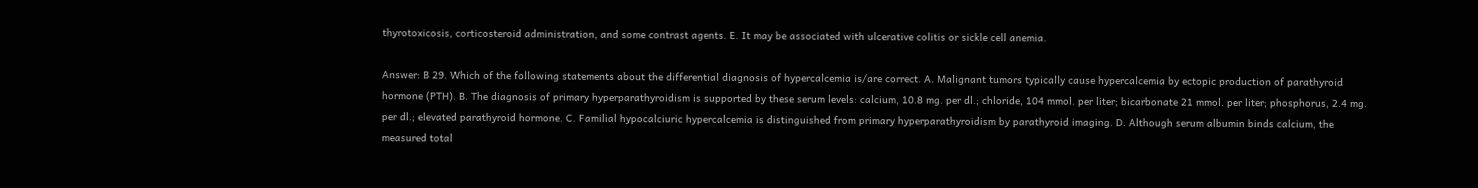thyrotoxicosis, corticosteroid administration, and some contrast agents. E. It may be associated with ulcerative colitis or sickle cell anemia.

Answer: B 29. Which of the following statements about the differential diagnosis of hypercalcemia is/are correct. A. Malignant tumors typically cause hypercalcemia by ectopic production of parathyroid hormone (PTH). B. The diagnosis of primary hyperparathyroidism is supported by these serum levels: calcium, 10.8 mg. per dl.; chloride, 104 mmol. per liter; bicarbonate 21 mmol. per liter; phosphorus, 2.4 mg. per dl.; elevated parathyroid hormone. C. Familial hypocalciuric hypercalcemia is distinguished from primary hyperparathyroidism by parathyroid imaging. D. Although serum albumin binds calcium, the measured total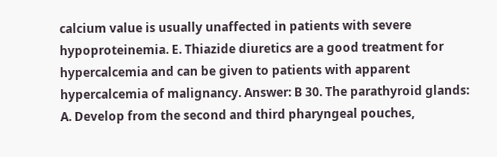calcium value is usually unaffected in patients with severe hypoproteinemia. E. Thiazide diuretics are a good treatment for hypercalcemia and can be given to patients with apparent hypercalcemia of malignancy. Answer: B 30. The parathyroid glands: A. Develop from the second and third pharyngeal pouches,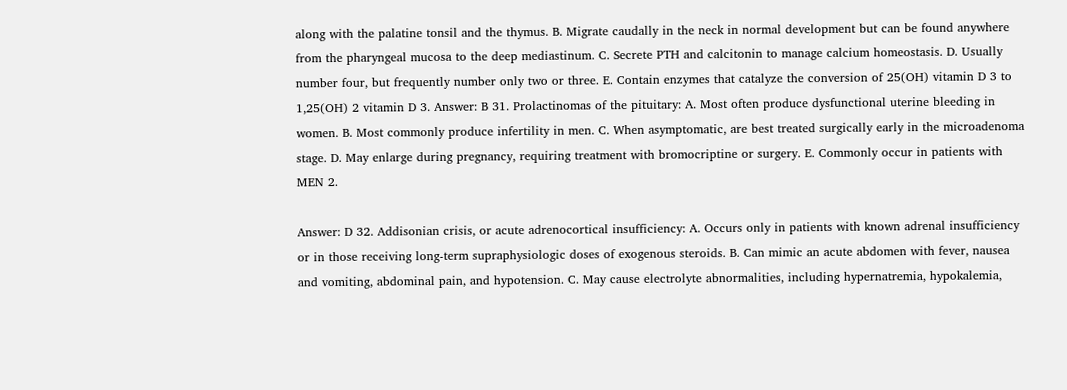along with the palatine tonsil and the thymus. B. Migrate caudally in the neck in normal development but can be found anywhere from the pharyngeal mucosa to the deep mediastinum. C. Secrete PTH and calcitonin to manage calcium homeostasis. D. Usually number four, but frequently number only two or three. E. Contain enzymes that catalyze the conversion of 25(OH) vitamin D 3 to 1,25(OH) 2 vitamin D 3. Answer: B 31. Prolactinomas of the pituitary: A. Most often produce dysfunctional uterine bleeding in women. B. Most commonly produce infertility in men. C. When asymptomatic, are best treated surgically early in the microadenoma stage. D. May enlarge during pregnancy, requiring treatment with bromocriptine or surgery. E. Commonly occur in patients with MEN 2.

Answer: D 32. Addisonian crisis, or acute adrenocortical insufficiency: A. Occurs only in patients with known adrenal insufficiency or in those receiving long-term supraphysiologic doses of exogenous steroids. B. Can mimic an acute abdomen with fever, nausea and vomiting, abdominal pain, and hypotension. C. May cause electrolyte abnormalities, including hypernatremia, hypokalemia,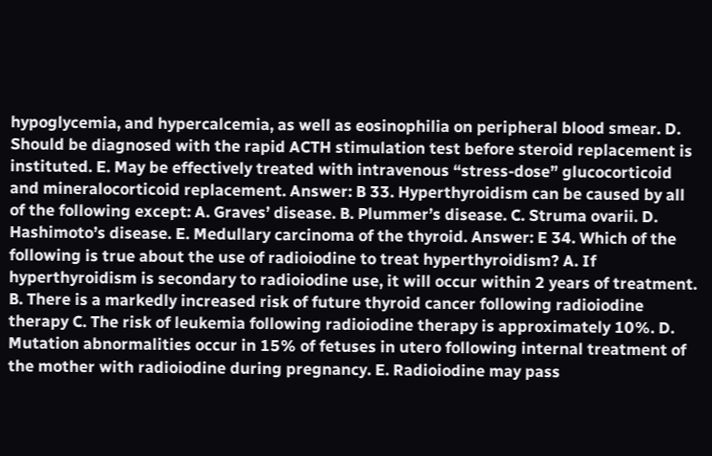hypoglycemia, and hypercalcemia, as well as eosinophilia on peripheral blood smear. D. Should be diagnosed with the rapid ACTH stimulation test before steroid replacement is instituted. E. May be effectively treated with intravenous “stress-dose” glucocorticoid and mineralocorticoid replacement. Answer: B 33. Hyperthyroidism can be caused by all of the following except: A. Graves’ disease. B. Plummer’s disease. C. Struma ovarii. D. Hashimoto’s disease. E. Medullary carcinoma of the thyroid. Answer: E 34. Which of the following is true about the use of radioiodine to treat hyperthyroidism? A. If hyperthyroidism is secondary to radioiodine use, it will occur within 2 years of treatment. B. There is a markedly increased risk of future thyroid cancer following radioiodine therapy C. The risk of leukemia following radioiodine therapy is approximately 10%. D. Mutation abnormalities occur in 15% of fetuses in utero following internal treatment of the mother with radioiodine during pregnancy. E. Radioiodine may pass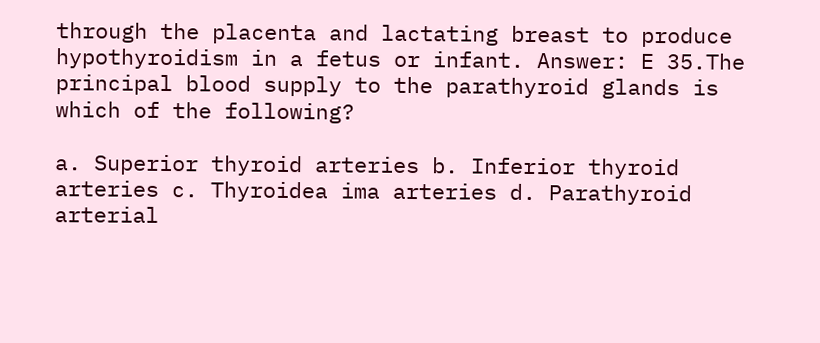through the placenta and lactating breast to produce hypothyroidism in a fetus or infant. Answer: E 35.The principal blood supply to the parathyroid glands is which of the following?

a. Superior thyroid arteries b. Inferior thyroid arteries c. Thyroidea ima arteries d. Parathyroid arterial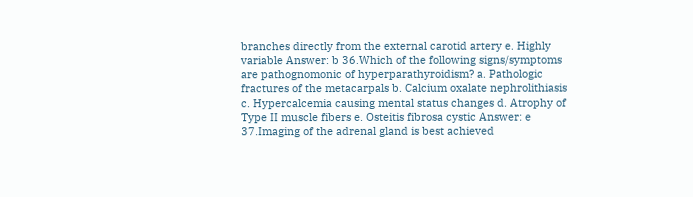branches directly from the external carotid artery e. Highly variable Answer: b 36.Which of the following signs/symptoms are pathognomonic of hyperparathyroidism? a. Pathologic fractures of the metacarpals b. Calcium oxalate nephrolithiasis c. Hypercalcemia causing mental status changes d. Atrophy of Type II muscle fibers e. Osteitis fibrosa cystic Answer: e 37.Imaging of the adrenal gland is best achieved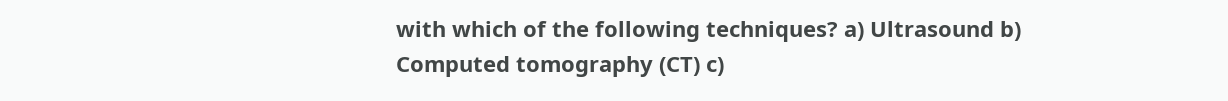with which of the following techniques? a) Ultrasound b) Computed tomography (CT) c)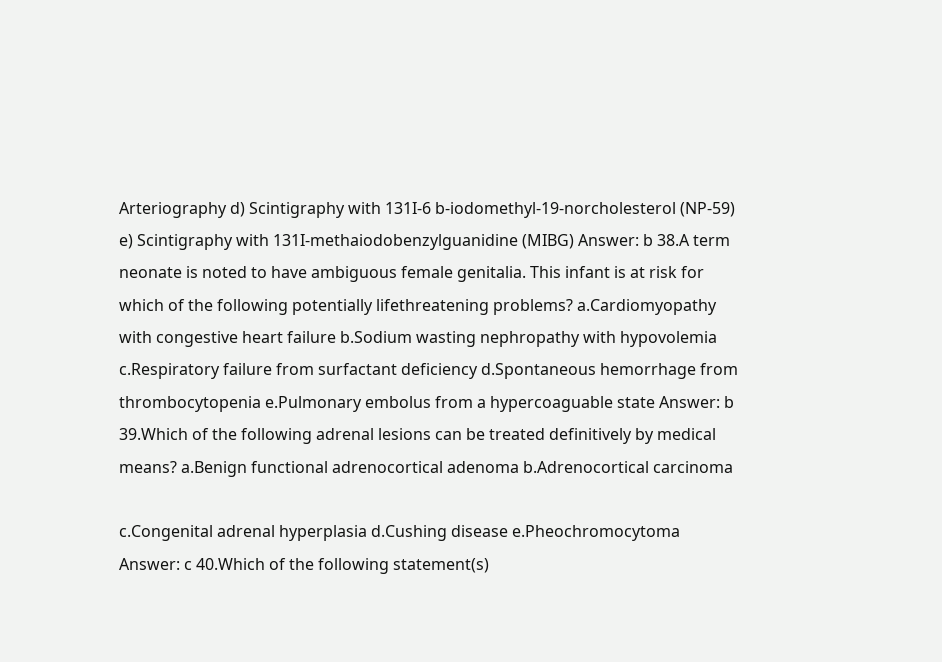Arteriography d) Scintigraphy with 131I-6 b-iodomethyl-19-norcholesterol (NP-59) e) Scintigraphy with 131I-methaiodobenzylguanidine (MIBG) Answer: b 38.A term neonate is noted to have ambiguous female genitalia. This infant is at risk for which of the following potentially lifethreatening problems? a.Cardiomyopathy with congestive heart failure b.Sodium wasting nephropathy with hypovolemia c.Respiratory failure from surfactant deficiency d.Spontaneous hemorrhage from thrombocytopenia e.Pulmonary embolus from a hypercoaguable state Answer: b 39.Which of the following adrenal lesions can be treated definitively by medical means? a.Benign functional adrenocortical adenoma b.Adrenocortical carcinoma

c.Congenital adrenal hyperplasia d.Cushing disease e.Pheochromocytoma Answer: c 40.Which of the following statement(s)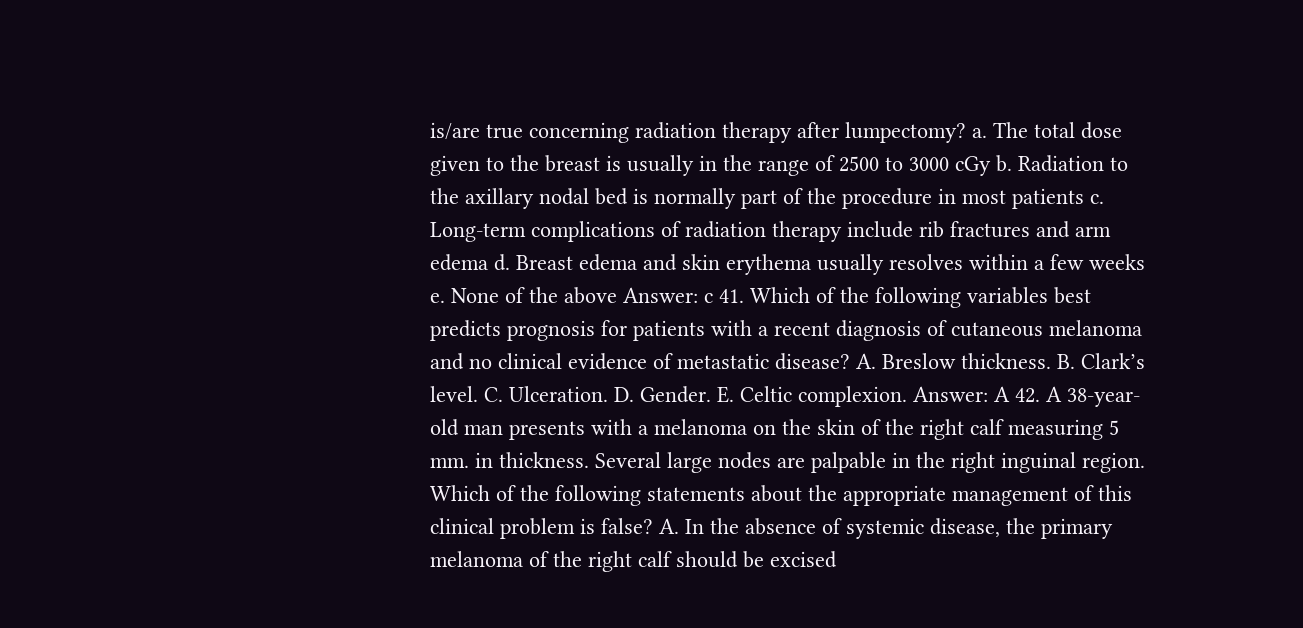is/are true concerning radiation therapy after lumpectomy? a. The total dose given to the breast is usually in the range of 2500 to 3000 cGy b. Radiation to the axillary nodal bed is normally part of the procedure in most patients c. Long-term complications of radiation therapy include rib fractures and arm edema d. Breast edema and skin erythema usually resolves within a few weeks e. None of the above Answer: c 41. Which of the following variables best predicts prognosis for patients with a recent diagnosis of cutaneous melanoma and no clinical evidence of metastatic disease? A. Breslow thickness. B. Clark’s level. C. Ulceration. D. Gender. E. Celtic complexion. Answer: A 42. A 38-year-old man presents with a melanoma on the skin of the right calf measuring 5 mm. in thickness. Several large nodes are palpable in the right inguinal region. Which of the following statements about the appropriate management of this clinical problem is false? A. In the absence of systemic disease, the primary melanoma of the right calf should be excised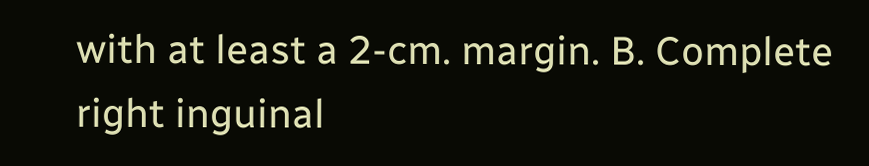with at least a 2-cm. margin. B. Complete right inguinal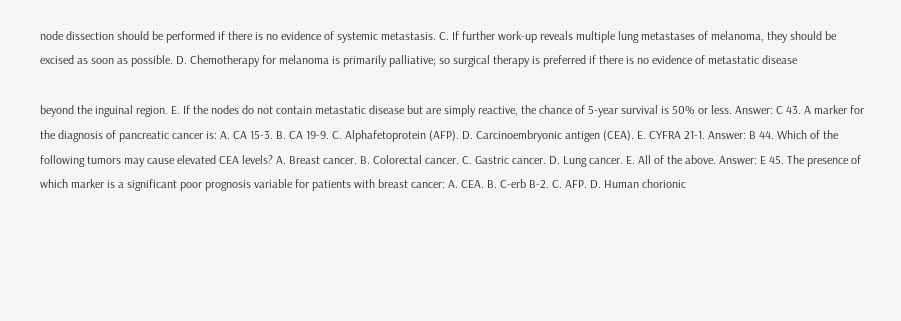node dissection should be performed if there is no evidence of systemic metastasis. C. If further work-up reveals multiple lung metastases of melanoma, they should be excised as soon as possible. D. Chemotherapy for melanoma is primarily palliative; so surgical therapy is preferred if there is no evidence of metastatic disease

beyond the inguinal region. E. If the nodes do not contain metastatic disease but are simply reactive, the chance of 5-year survival is 50% or less. Answer: C 43. A marker for the diagnosis of pancreatic cancer is: A. CA 15-3. B. CA 19-9. C. Alphafetoprotein (AFP). D. Carcinoembryonic antigen (CEA). E. CYFRA 21-1. Answer: B 44. Which of the following tumors may cause elevated CEA levels? A. Breast cancer. B. Colorectal cancer. C. Gastric cancer. D. Lung cancer. E. All of the above. Answer: E 45. The presence of which marker is a significant poor prognosis variable for patients with breast cancer: A. CEA. B. C-erb B-2. C. AFP. D. Human chorionic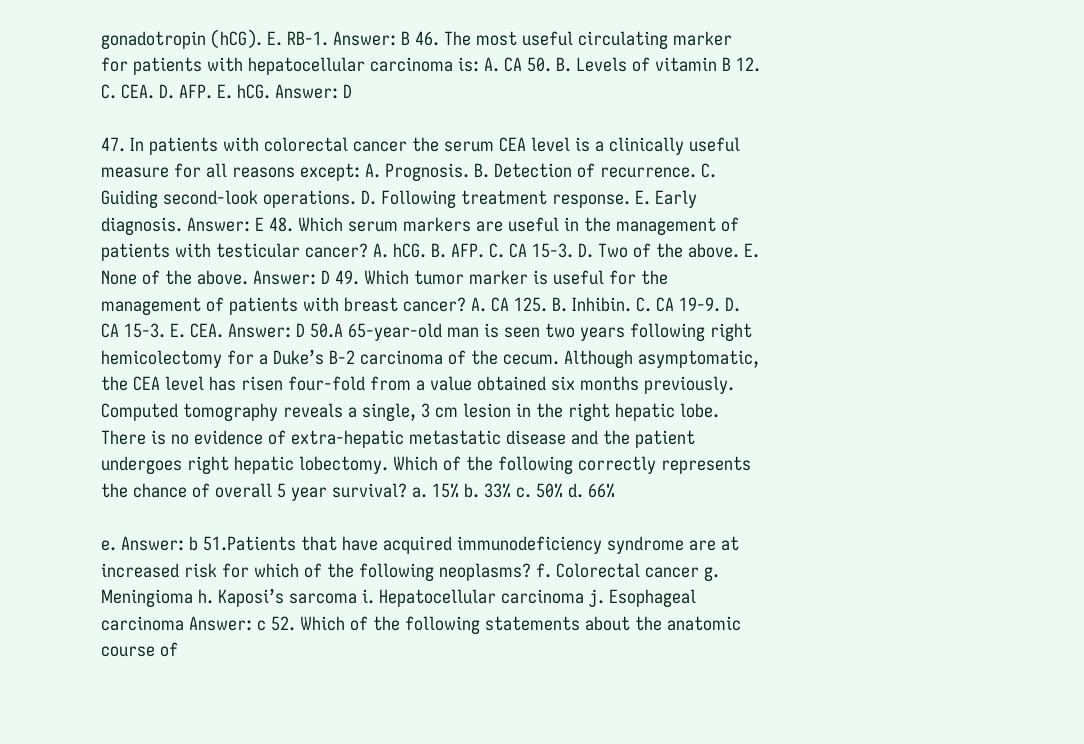gonadotropin (hCG). E. RB-1. Answer: B 46. The most useful circulating marker for patients with hepatocellular carcinoma is: A. CA 50. B. Levels of vitamin B 12. C. CEA. D. AFP. E. hCG. Answer: D

47. In patients with colorectal cancer the serum CEA level is a clinically useful measure for all reasons except: A. Prognosis. B. Detection of recurrence. C. Guiding second-look operations. D. Following treatment response. E. Early diagnosis. Answer: E 48. Which serum markers are useful in the management of patients with testicular cancer? A. hCG. B. AFP. C. CA 15-3. D. Two of the above. E. None of the above. Answer: D 49. Which tumor marker is useful for the management of patients with breast cancer? A. CA 125. B. Inhibin. C. CA 19-9. D. CA 15-3. E. CEA. Answer: D 50.A 65-year-old man is seen two years following right hemicolectomy for a Duke’s B-2 carcinoma of the cecum. Although asymptomatic, the CEA level has risen four-fold from a value obtained six months previously. Computed tomography reveals a single, 3 cm lesion in the right hepatic lobe. There is no evidence of extra-hepatic metastatic disease and the patient undergoes right hepatic lobectomy. Which of the following correctly represents the chance of overall 5 year survival? a. 15% b. 33% c. 50% d. 66%

e. Answer: b 51.Patients that have acquired immunodeficiency syndrome are at increased risk for which of the following neoplasms? f. Colorectal cancer g. Meningioma h. Kaposi’s sarcoma i. Hepatocellular carcinoma j. Esophageal carcinoma Answer: c 52. Which of the following statements about the anatomic course of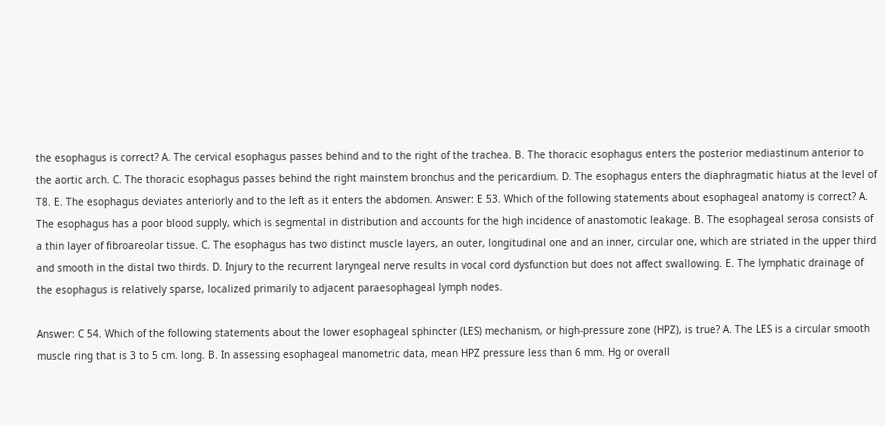the esophagus is correct? A. The cervical esophagus passes behind and to the right of the trachea. B. The thoracic esophagus enters the posterior mediastinum anterior to the aortic arch. C. The thoracic esophagus passes behind the right mainstem bronchus and the pericardium. D. The esophagus enters the diaphragmatic hiatus at the level of T8. E. The esophagus deviates anteriorly and to the left as it enters the abdomen. Answer: E 53. Which of the following statements about esophageal anatomy is correct? A. The esophagus has a poor blood supply, which is segmental in distribution and accounts for the high incidence of anastomotic leakage. B. The esophageal serosa consists of a thin layer of fibroareolar tissue. C. The esophagus has two distinct muscle layers, an outer, longitudinal one and an inner, circular one, which are striated in the upper third and smooth in the distal two thirds. D. Injury to the recurrent laryngeal nerve results in vocal cord dysfunction but does not affect swallowing. E. The lymphatic drainage of the esophagus is relatively sparse, localized primarily to adjacent paraesophageal lymph nodes.

Answer: C 54. Which of the following statements about the lower esophageal sphincter (LES) mechanism, or high-pressure zone (HPZ), is true? A. The LES is a circular smooth muscle ring that is 3 to 5 cm. long. B. In assessing esophageal manometric data, mean HPZ pressure less than 6 mm. Hg or overall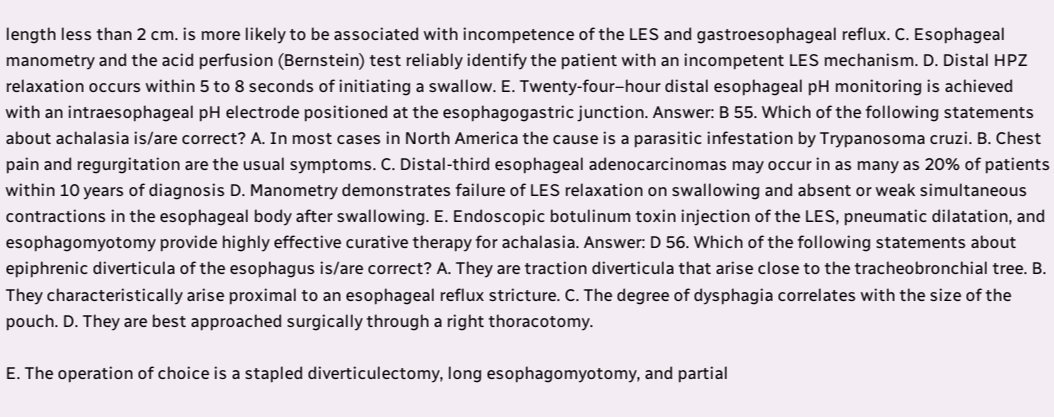length less than 2 cm. is more likely to be associated with incompetence of the LES and gastroesophageal reflux. C. Esophageal manometry and the acid perfusion (Bernstein) test reliably identify the patient with an incompetent LES mechanism. D. Distal HPZ relaxation occurs within 5 to 8 seconds of initiating a swallow. E. Twenty-four–hour distal esophageal pH monitoring is achieved with an intraesophageal pH electrode positioned at the esophagogastric junction. Answer: B 55. Which of the following statements about achalasia is/are correct? A. In most cases in North America the cause is a parasitic infestation by Trypanosoma cruzi. B. Chest pain and regurgitation are the usual symptoms. C. Distal-third esophageal adenocarcinomas may occur in as many as 20% of patients within 10 years of diagnosis D. Manometry demonstrates failure of LES relaxation on swallowing and absent or weak simultaneous contractions in the esophageal body after swallowing. E. Endoscopic botulinum toxin injection of the LES, pneumatic dilatation, and esophagomyotomy provide highly effective curative therapy for achalasia. Answer: D 56. Which of the following statements about epiphrenic diverticula of the esophagus is/are correct? A. They are traction diverticula that arise close to the tracheobronchial tree. B. They characteristically arise proximal to an esophageal reflux stricture. C. The degree of dysphagia correlates with the size of the pouch. D. They are best approached surgically through a right thoracotomy.

E. The operation of choice is a stapled diverticulectomy, long esophagomyotomy, and partial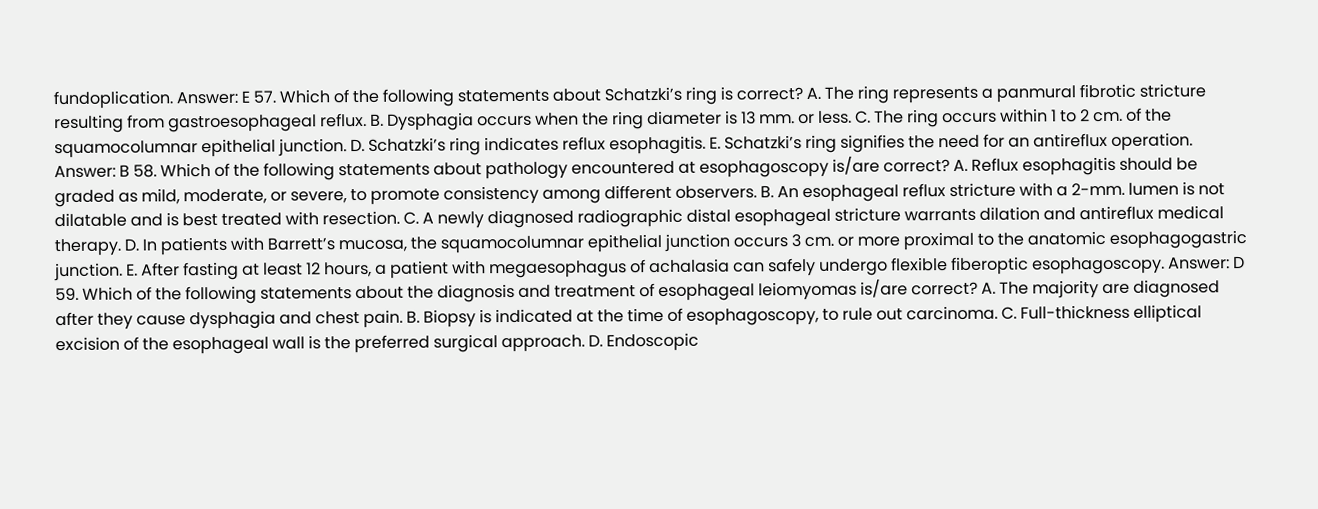fundoplication. Answer: E 57. Which of the following statements about Schatzki’s ring is correct? A. The ring represents a panmural fibrotic stricture resulting from gastroesophageal reflux. B. Dysphagia occurs when the ring diameter is 13 mm. or less. C. The ring occurs within 1 to 2 cm. of the squamocolumnar epithelial junction. D. Schatzki’s ring indicates reflux esophagitis. E. Schatzki’s ring signifies the need for an antireflux operation. Answer: B 58. Which of the following statements about pathology encountered at esophagoscopy is/are correct? A. Reflux esophagitis should be graded as mild, moderate, or severe, to promote consistency among different observers. B. An esophageal reflux stricture with a 2-mm. lumen is not dilatable and is best treated with resection. C. A newly diagnosed radiographic distal esophageal stricture warrants dilation and antireflux medical therapy. D. In patients with Barrett’s mucosa, the squamocolumnar epithelial junction occurs 3 cm. or more proximal to the anatomic esophagogastric junction. E. After fasting at least 12 hours, a patient with megaesophagus of achalasia can safely undergo flexible fiberoptic esophagoscopy. Answer: D 59. Which of the following statements about the diagnosis and treatment of esophageal leiomyomas is/are correct? A. The majority are diagnosed after they cause dysphagia and chest pain. B. Biopsy is indicated at the time of esophagoscopy, to rule out carcinoma. C. Full-thickness elliptical excision of the esophageal wall is the preferred surgical approach. D. Endoscopic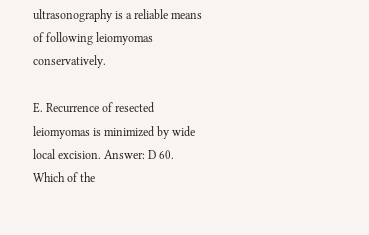ultrasonography is a reliable means of following leiomyomas conservatively.

E. Recurrence of resected leiomyomas is minimized by wide local excision. Answer: D 60. Which of the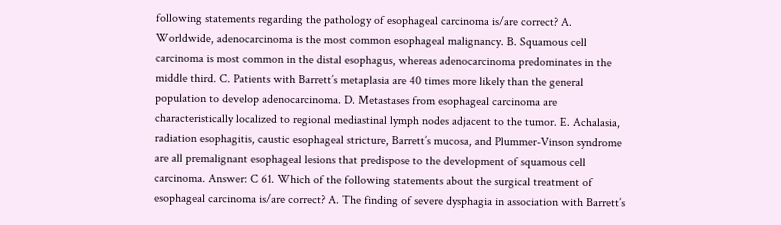following statements regarding the pathology of esophageal carcinoma is/are correct? A. Worldwide, adenocarcinoma is the most common esophageal malignancy. B. Squamous cell carcinoma is most common in the distal esophagus, whereas adenocarcinoma predominates in the middle third. C. Patients with Barrett’s metaplasia are 40 times more likely than the general population to develop adenocarcinoma. D. Metastases from esophageal carcinoma are characteristically localized to regional mediastinal lymph nodes adjacent to the tumor. E. Achalasia, radiation esophagitis, caustic esophageal stricture, Barrett’s mucosa, and Plummer-Vinson syndrome are all premalignant esophageal lesions that predispose to the development of squamous cell carcinoma. Answer: C 61. Which of the following statements about the surgical treatment of esophageal carcinoma is/are correct? A. The finding of severe dysphagia in association with Barrett’s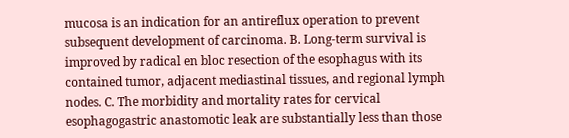mucosa is an indication for an antireflux operation to prevent subsequent development of carcinoma. B. Long-term survival is improved by radical en bloc resection of the esophagus with its contained tumor, adjacent mediastinal tissues, and regional lymph nodes. C. The morbidity and mortality rates for cervical esophagogastric anastomotic leak are substantially less than those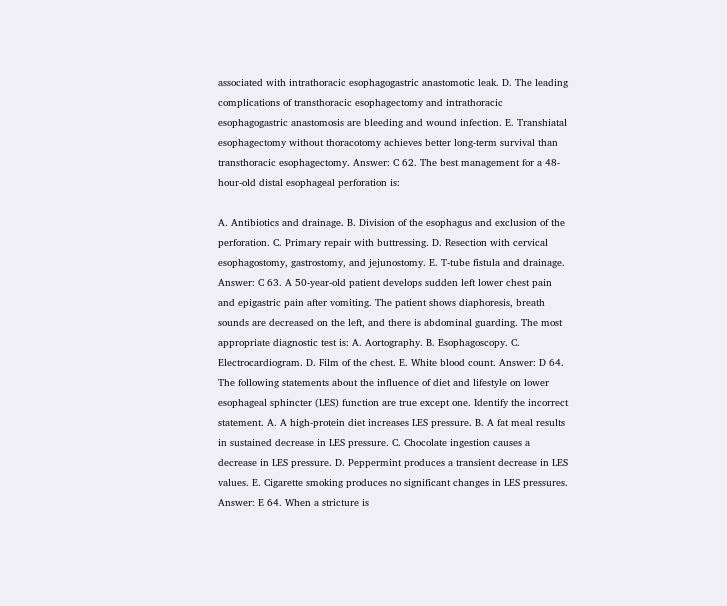associated with intrathoracic esophagogastric anastomotic leak. D. The leading complications of transthoracic esophagectomy and intrathoracic esophagogastric anastomosis are bleeding and wound infection. E. Transhiatal esophagectomy without thoracotomy achieves better long-term survival than transthoracic esophagectomy. Answer: C 62. The best management for a 48-hour-old distal esophageal perforation is:

A. Antibiotics and drainage. B. Division of the esophagus and exclusion of the perforation. C. Primary repair with buttressing. D. Resection with cervical esophagostomy, gastrostomy, and jejunostomy. E. T-tube fistula and drainage. Answer: C 63. A 50-year-old patient develops sudden left lower chest pain and epigastric pain after vomiting. The patient shows diaphoresis, breath sounds are decreased on the left, and there is abdominal guarding. The most appropriate diagnostic test is: A. Aortography. B. Esophagoscopy. C. Electrocardiogram. D. Film of the chest. E. White blood count. Answer: D 64. The following statements about the influence of diet and lifestyle on lower esophageal sphincter (LES) function are true except one. Identify the incorrect statement. A. A high-protein diet increases LES pressure. B. A fat meal results in sustained decrease in LES pressure. C. Chocolate ingestion causes a decrease in LES pressure. D. Peppermint produces a transient decrease in LES values. E. Cigarette smoking produces no significant changes in LES pressures. Answer: E 64. When a stricture is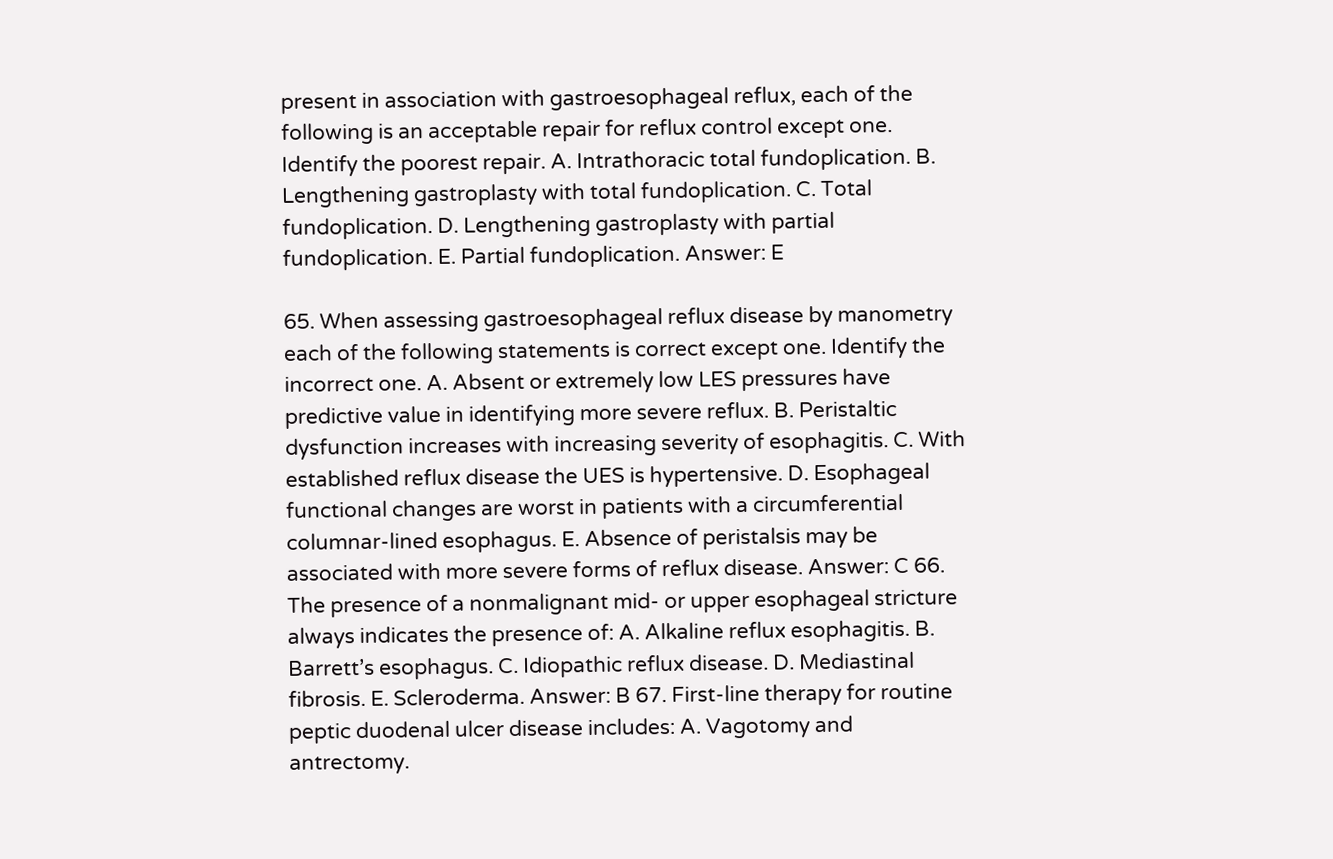present in association with gastroesophageal reflux, each of the following is an acceptable repair for reflux control except one. Identify the poorest repair. A. Intrathoracic total fundoplication. B. Lengthening gastroplasty with total fundoplication. C. Total fundoplication. D. Lengthening gastroplasty with partial fundoplication. E. Partial fundoplication. Answer: E

65. When assessing gastroesophageal reflux disease by manometry each of the following statements is correct except one. Identify the incorrect one. A. Absent or extremely low LES pressures have predictive value in identifying more severe reflux. B. Peristaltic dysfunction increases with increasing severity of esophagitis. C. With established reflux disease the UES is hypertensive. D. Esophageal functional changes are worst in patients with a circumferential columnar-lined esophagus. E. Absence of peristalsis may be associated with more severe forms of reflux disease. Answer: C 66. The presence of a nonmalignant mid- or upper esophageal stricture always indicates the presence of: A. Alkaline reflux esophagitis. B. Barrett’s esophagus. C. Idiopathic reflux disease. D. Mediastinal fibrosis. E. Scleroderma. Answer: B 67. First-line therapy for routine peptic duodenal ulcer disease includes: A. Vagotomy and antrectomy.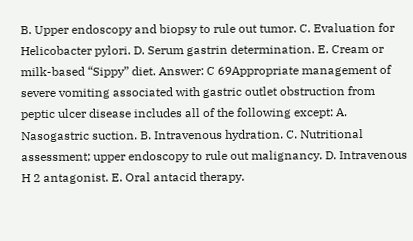B. Upper endoscopy and biopsy to rule out tumor. C. Evaluation for Helicobacter pylori. D. Serum gastrin determination. E. Cream or milk-based “Sippy” diet. Answer: C 69Appropriate management of severe vomiting associated with gastric outlet obstruction from peptic ulcer disease includes all of the following except: A. Nasogastric suction. B. Intravenous hydration. C. Nutritional assessment; upper endoscopy to rule out malignancy. D. Intravenous H 2 antagonist. E. Oral antacid therapy.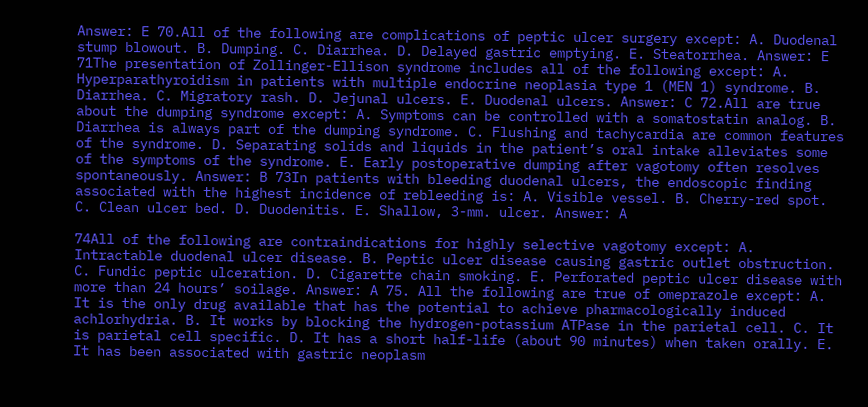Answer: E 70.All of the following are complications of peptic ulcer surgery except: A. Duodenal stump blowout. B. Dumping. C. Diarrhea. D. Delayed gastric emptying. E. Steatorrhea. Answer: E 71The presentation of Zollinger-Ellison syndrome includes all of the following except: A. Hyperparathyroidism in patients with multiple endocrine neoplasia type 1 (MEN 1) syndrome. B. Diarrhea. C. Migratory rash. D. Jejunal ulcers. E. Duodenal ulcers. Answer: C 72.All are true about the dumping syndrome except: A. Symptoms can be controlled with a somatostatin analog. B. Diarrhea is always part of the dumping syndrome. C. Flushing and tachycardia are common features of the syndrome. D. Separating solids and liquids in the patient’s oral intake alleviates some of the symptoms of the syndrome. E. Early postoperative dumping after vagotomy often resolves spontaneously. Answer: B 73In patients with bleeding duodenal ulcers, the endoscopic finding associated with the highest incidence of rebleeding is: A. Visible vessel. B. Cherry-red spot. C. Clean ulcer bed. D. Duodenitis. E. Shallow, 3-mm. ulcer. Answer: A

74All of the following are contraindications for highly selective vagotomy except: A. Intractable duodenal ulcer disease. B. Peptic ulcer disease causing gastric outlet obstruction. C. Fundic peptic ulceration. D. Cigarette chain smoking. E. Perforated peptic ulcer disease with more than 24 hours’ soilage. Answer: A 75. All the following are true of omeprazole except: A. It is the only drug available that has the potential to achieve pharmacologically induced achlorhydria. B. It works by blocking the hydrogen-potassium ATPase in the parietal cell. C. It is parietal cell specific. D. It has a short half-life (about 90 minutes) when taken orally. E. It has been associated with gastric neoplasm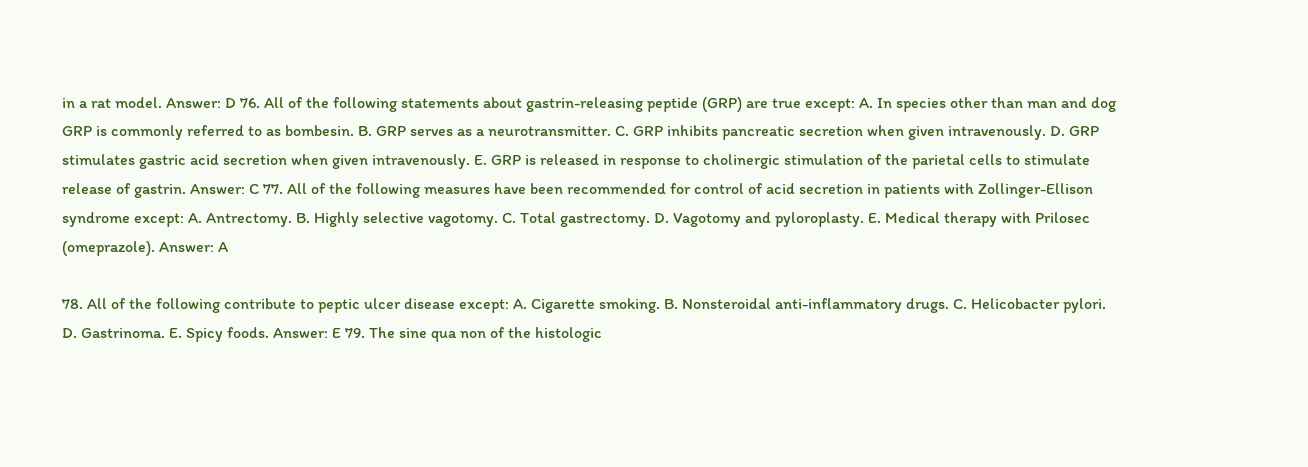in a rat model. Answer: D 76. All of the following statements about gastrin-releasing peptide (GRP) are true except: A. In species other than man and dog GRP is commonly referred to as bombesin. B. GRP serves as a neurotransmitter. C. GRP inhibits pancreatic secretion when given intravenously. D. GRP stimulates gastric acid secretion when given intravenously. E. GRP is released in response to cholinergic stimulation of the parietal cells to stimulate release of gastrin. Answer: C 77. All of the following measures have been recommended for control of acid secretion in patients with Zollinger-Ellison syndrome except: A. Antrectomy. B. Highly selective vagotomy. C. Total gastrectomy. D. Vagotomy and pyloroplasty. E. Medical therapy with Prilosec (omeprazole). Answer: A

78. All of the following contribute to peptic ulcer disease except: A. Cigarette smoking. B. Nonsteroidal anti-inflammatory drugs. C. Helicobacter pylori. D. Gastrinoma. E. Spicy foods. Answer: E 79. The sine qua non of the histologic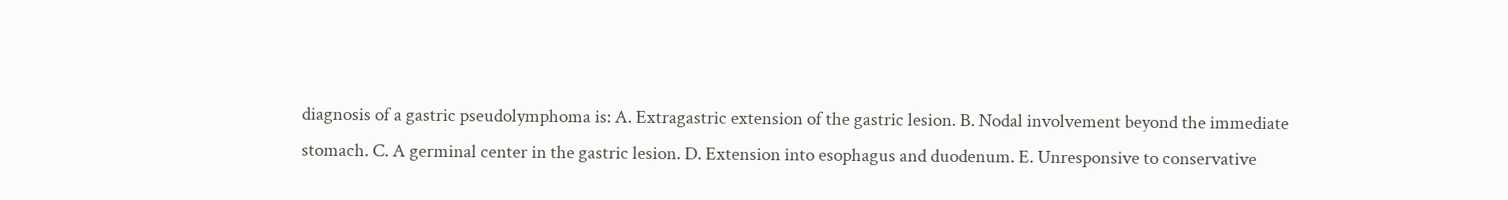diagnosis of a gastric pseudolymphoma is: A. Extragastric extension of the gastric lesion. B. Nodal involvement beyond the immediate stomach. C. A germinal center in the gastric lesion. D. Extension into esophagus and duodenum. E. Unresponsive to conservative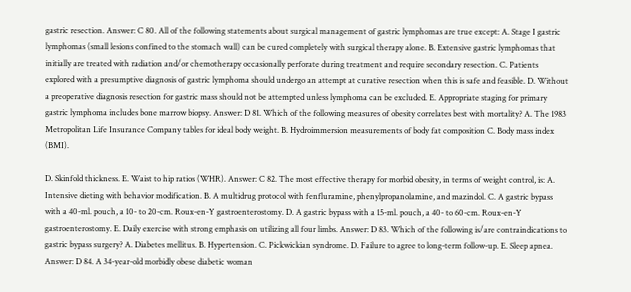gastric resection. Answer: C 80. All of the following statements about surgical management of gastric lymphomas are true except: A. Stage I gastric lymphomas (small lesions confined to the stomach wall) can be cured completely with surgical therapy alone. B. Extensive gastric lymphomas that initially are treated with radiation and/or chemotherapy occasionally perforate during treatment and require secondary resection. C. Patients explored with a presumptive diagnosis of gastric lymphoma should undergo an attempt at curative resection when this is safe and feasible. D. Without a preoperative diagnosis resection for gastric mass should not be attempted unless lymphoma can be excluded. E. Appropriate staging for primary gastric lymphoma includes bone marrow biopsy. Answer: D 81. Which of the following measures of obesity correlates best with mortality? A. The 1983 Metropolitan Life Insurance Company tables for ideal body weight. B. Hydroimmersion measurements of body fat composition C. Body mass index (BMI).

D. Skinfold thickness. E. Waist to hip ratios (WHR). Answer: C 82. The most effective therapy for morbid obesity, in terms of weight control, is: A. Intensive dieting with behavior modification. B. A multidrug protocol with fenfluramine, phenylpropanolamine, and mazindol. C. A gastric bypass with a 40-ml. pouch, a 10- to 20-cm. Roux-en-Y gastroenterostomy. D. A gastric bypass with a 15-ml. pouch, a 40- to 60-cm. Roux-en-Y gastroenterostomy. E. Daily exercise with strong emphasis on utilizing all four limbs. Answer: D 83. Which of the following is/are contraindications to gastric bypass surgery? A. Diabetes mellitus. B. Hypertension. C. Pickwickian syndrome. D. Failure to agree to long-term follow-up. E. Sleep apnea. Answer: D 84. A 34-year-old morbidly obese diabetic woman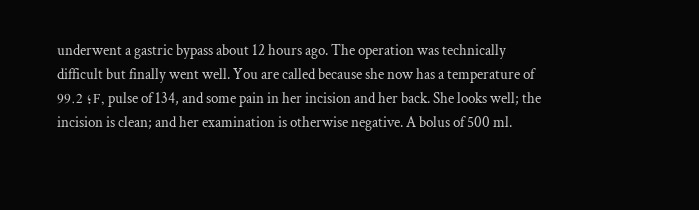underwent a gastric bypass about 12 hours ago. The operation was technically difficult but finally went well. You are called because she now has a temperature of 99.2 ؛F, pulse of 134, and some pain in her incision and her back. She looks well; the incision is clean; and her examination is otherwise negative. A bolus of 500 ml.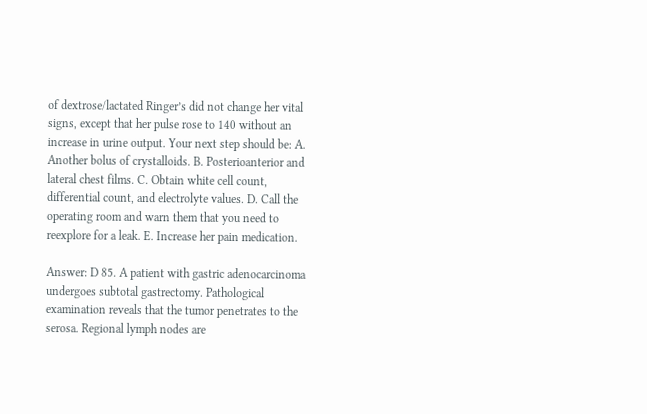of dextrose/lactated Ringer’s did not change her vital signs, except that her pulse rose to 140 without an increase in urine output. Your next step should be: A. Another bolus of crystalloids. B. Posterioanterior and lateral chest films. C. Obtain white cell count, differential count, and electrolyte values. D. Call the operating room and warn them that you need to reexplore for a leak. E. Increase her pain medication.

Answer: D 85. A patient with gastric adenocarcinoma undergoes subtotal gastrectomy. Pathological examination reveals that the tumor penetrates to the serosa. Regional lymph nodes are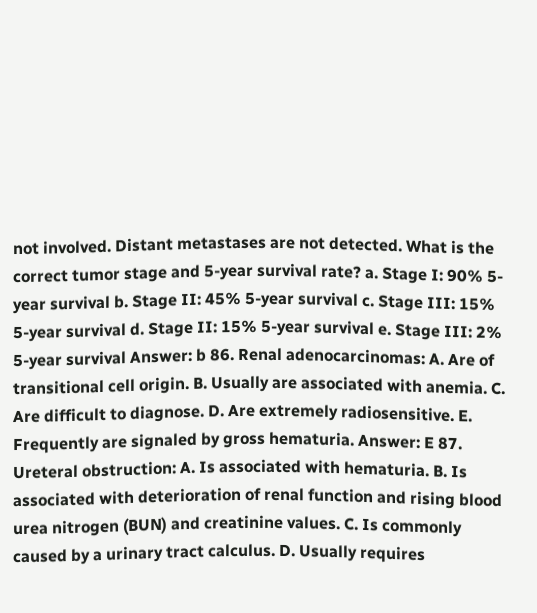not involved. Distant metastases are not detected. What is the correct tumor stage and 5-year survival rate? a. Stage I: 90% 5-year survival b. Stage II: 45% 5-year survival c. Stage III: 15% 5-year survival d. Stage II: 15% 5-year survival e. Stage III: 2% 5-year survival Answer: b 86. Renal adenocarcinomas: A. Are of transitional cell origin. B. Usually are associated with anemia. C. Are difficult to diagnose. D. Are extremely radiosensitive. E. Frequently are signaled by gross hematuria. Answer: E 87. Ureteral obstruction: A. Is associated with hematuria. B. Is associated with deterioration of renal function and rising blood urea nitrogen (BUN) and creatinine values. C. Is commonly caused by a urinary tract calculus. D. Usually requires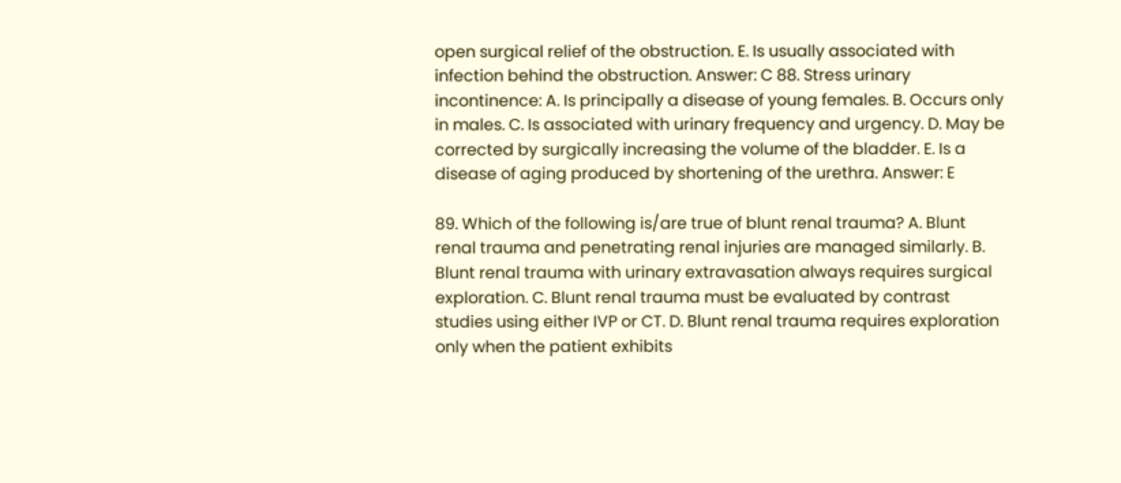open surgical relief of the obstruction. E. Is usually associated with infection behind the obstruction. Answer: C 88. Stress urinary incontinence: A. Is principally a disease of young females. B. Occurs only in males. C. Is associated with urinary frequency and urgency. D. May be corrected by surgically increasing the volume of the bladder. E. Is a disease of aging produced by shortening of the urethra. Answer: E

89. Which of the following is/are true of blunt renal trauma? A. Blunt renal trauma and penetrating renal injuries are managed similarly. B. Blunt renal trauma with urinary extravasation always requires surgical exploration. C. Blunt renal trauma must be evaluated by contrast studies using either IVP or CT. D. Blunt renal trauma requires exploration only when the patient exhibits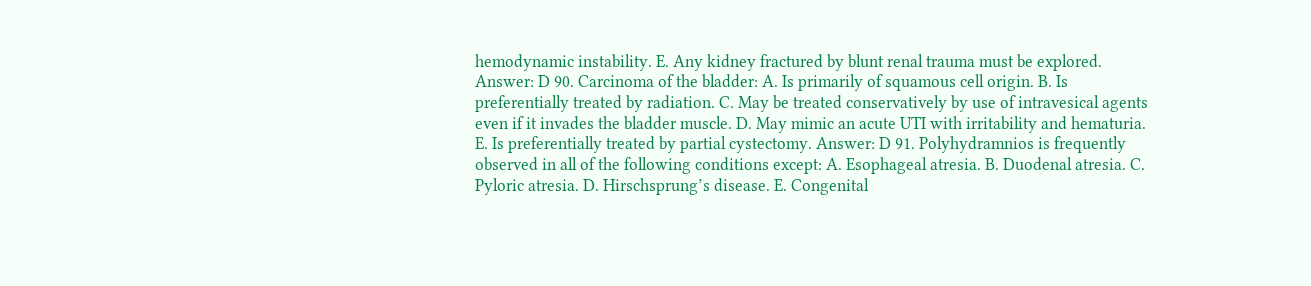hemodynamic instability. E. Any kidney fractured by blunt renal trauma must be explored. Answer: D 90. Carcinoma of the bladder: A. Is primarily of squamous cell origin. B. Is preferentially treated by radiation. C. May be treated conservatively by use of intravesical agents even if it invades the bladder muscle. D. May mimic an acute UTI with irritability and hematuria. E. Is preferentially treated by partial cystectomy. Answer: D 91. Polyhydramnios is frequently observed in all of the following conditions except: A. Esophageal atresia. B. Duodenal atresia. C. Pyloric atresia. D. Hirschsprung’s disease. E. Congenital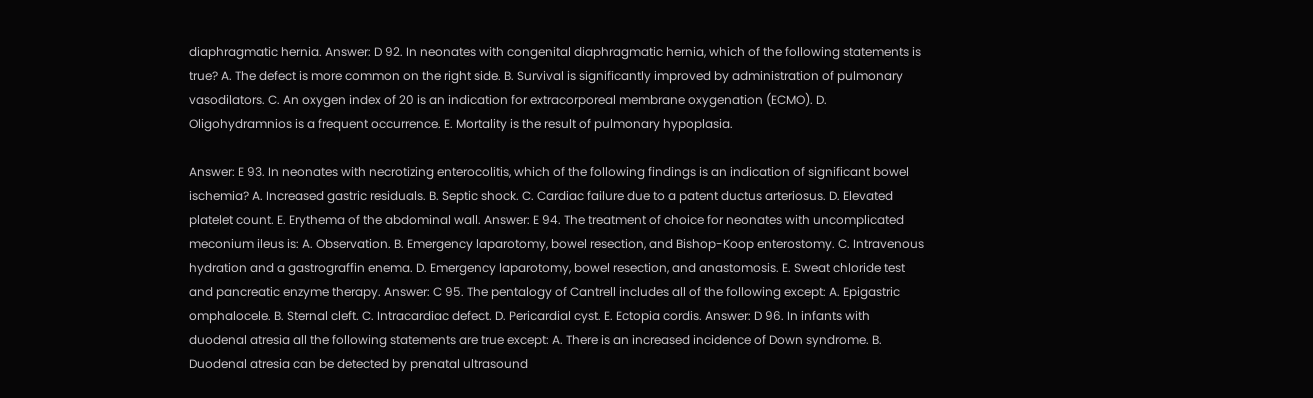diaphragmatic hernia. Answer: D 92. In neonates with congenital diaphragmatic hernia, which of the following statements is true? A. The defect is more common on the right side. B. Survival is significantly improved by administration of pulmonary vasodilators. C. An oxygen index of 20 is an indication for extracorporeal membrane oxygenation (ECMO). D. Oligohydramnios is a frequent occurrence. E. Mortality is the result of pulmonary hypoplasia.

Answer: E 93. In neonates with necrotizing enterocolitis, which of the following findings is an indication of significant bowel ischemia? A. Increased gastric residuals. B. Septic shock. C. Cardiac failure due to a patent ductus arteriosus. D. Elevated platelet count. E. Erythema of the abdominal wall. Answer: E 94. The treatment of choice for neonates with uncomplicated meconium ileus is: A. Observation. B. Emergency laparotomy, bowel resection, and Bishop-Koop enterostomy. C. Intravenous hydration and a gastrograffin enema. D. Emergency laparotomy, bowel resection, and anastomosis. E. Sweat chloride test and pancreatic enzyme therapy. Answer: C 95. The pentalogy of Cantrell includes all of the following except: A. Epigastric omphalocele. B. Sternal cleft. C. Intracardiac defect. D. Pericardial cyst. E. Ectopia cordis. Answer: D 96. In infants with duodenal atresia all the following statements are true except: A. There is an increased incidence of Down syndrome. B. Duodenal atresia can be detected by prenatal ultrasound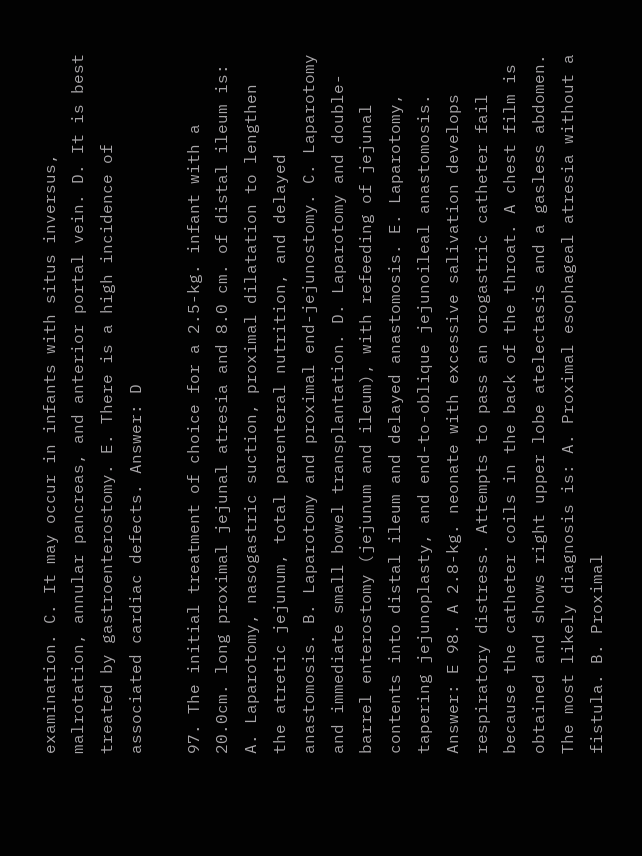examination. C. It may occur in infants with situs inversus, malrotation, annular pancreas, and anterior portal vein. D. It is best treated by gastroenterostomy. E. There is a high incidence of associated cardiac defects. Answer: D

97. The initial treatment of choice for a 2.5-kg. infant with a 20.0cm. long proximal jejunal atresia and 8.0 cm. of distal ileum is: A. Laparotomy, nasogastric suction, proximal dilatation to lengthen the atretic jejunum, total parenteral nutrition, and delayed anastomosis. B. Laparotomy and proximal end-jejunostomy. C. Laparotomy and immediate small bowel transplantation. D. Laparotomy and double-barrel enterostomy (jejunum and ileum), with refeeding of jejunal contents into distal ileum and delayed anastomosis. E. Laparotomy, tapering jejunoplasty, and end-to-oblique jejunoileal anastomosis. Answer: E 98. A 2.8-kg. neonate with excessive salivation develops respiratory distress. Attempts to pass an orogastric catheter fail because the catheter coils in the back of the throat. A chest film is obtained and shows right upper lobe atelectasis and a gasless abdomen. The most likely diagnosis is: A. Proximal esophageal atresia without a fistula. B. Proximal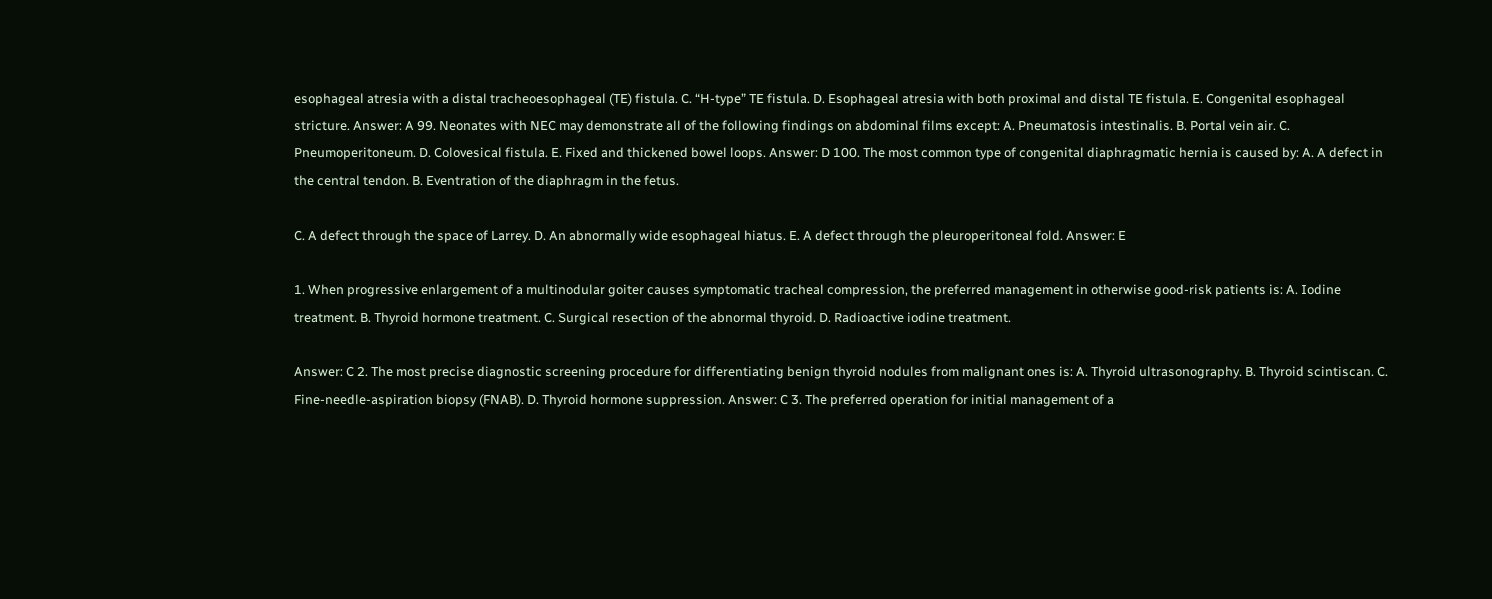esophageal atresia with a distal tracheoesophageal (TE) fistula. C. “H-type” TE fistula. D. Esophageal atresia with both proximal and distal TE fistula. E. Congenital esophageal stricture. Answer: A 99. Neonates with NEC may demonstrate all of the following findings on abdominal films except: A. Pneumatosis intestinalis. B. Portal vein air. C. Pneumoperitoneum. D. Colovesical fistula. E. Fixed and thickened bowel loops. Answer: D 100. The most common type of congenital diaphragmatic hernia is caused by: A. A defect in the central tendon. B. Eventration of the diaphragm in the fetus.

C. A defect through the space of Larrey. D. An abnormally wide esophageal hiatus. E. A defect through the pleuroperitoneal fold. Answer: E

1. When progressive enlargement of a multinodular goiter causes symptomatic tracheal compression, the preferred management in otherwise good-risk patients is: A. Iodine treatment. B. Thyroid hormone treatment. C. Surgical resection of the abnormal thyroid. D. Radioactive iodine treatment.

Answer: C 2. The most precise diagnostic screening procedure for differentiating benign thyroid nodules from malignant ones is: A. Thyroid ultrasonography. B. Thyroid scintiscan. C. Fine-needle-aspiration biopsy (FNAB). D. Thyroid hormone suppression. Answer: C 3. The preferred operation for initial management of a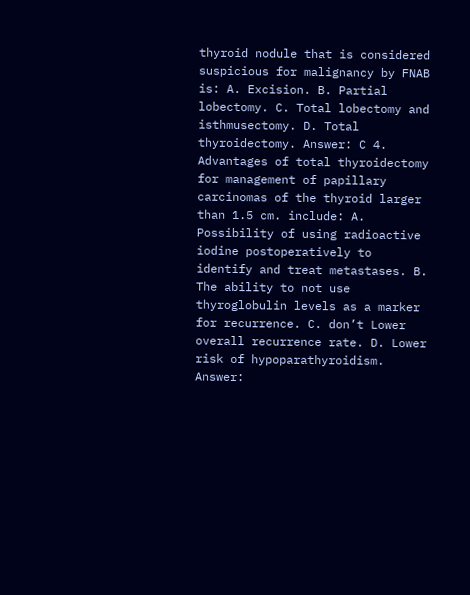thyroid nodule that is considered suspicious for malignancy by FNAB is: A. Excision. B. Partial lobectomy. C. Total lobectomy and isthmusectomy. D. Total thyroidectomy. Answer: C 4. Advantages of total thyroidectomy for management of papillary carcinomas of the thyroid larger than 1.5 cm. include: A. Possibility of using radioactive iodine postoperatively to identify and treat metastases. B. The ability to not use thyroglobulin levels as a marker for recurrence. C. don’t Lower overall recurrence rate. D. Lower risk of hypoparathyroidism. Answer: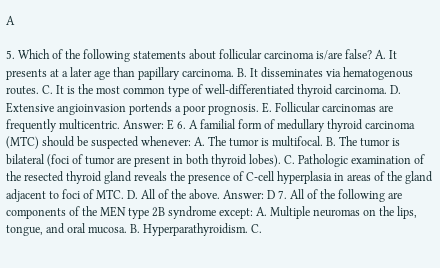A

5. Which of the following statements about follicular carcinoma is/are false? A. It presents at a later age than papillary carcinoma. B. It disseminates via hematogenous routes. C. It is the most common type of well-differentiated thyroid carcinoma. D. Extensive angioinvasion portends a poor prognosis. E. Follicular carcinomas are frequently multicentric. Answer: E 6. A familial form of medullary thyroid carcinoma (MTC) should be suspected whenever: A. The tumor is multifocal. B. The tumor is bilateral (foci of tumor are present in both thyroid lobes). C. Pathologic examination of the resected thyroid gland reveals the presence of C-cell hyperplasia in areas of the gland adjacent to foci of MTC. D. All of the above. Answer: D 7. All of the following are components of the MEN type 2B syndrome except: A. Multiple neuromas on the lips, tongue, and oral mucosa. B. Hyperparathyroidism. C.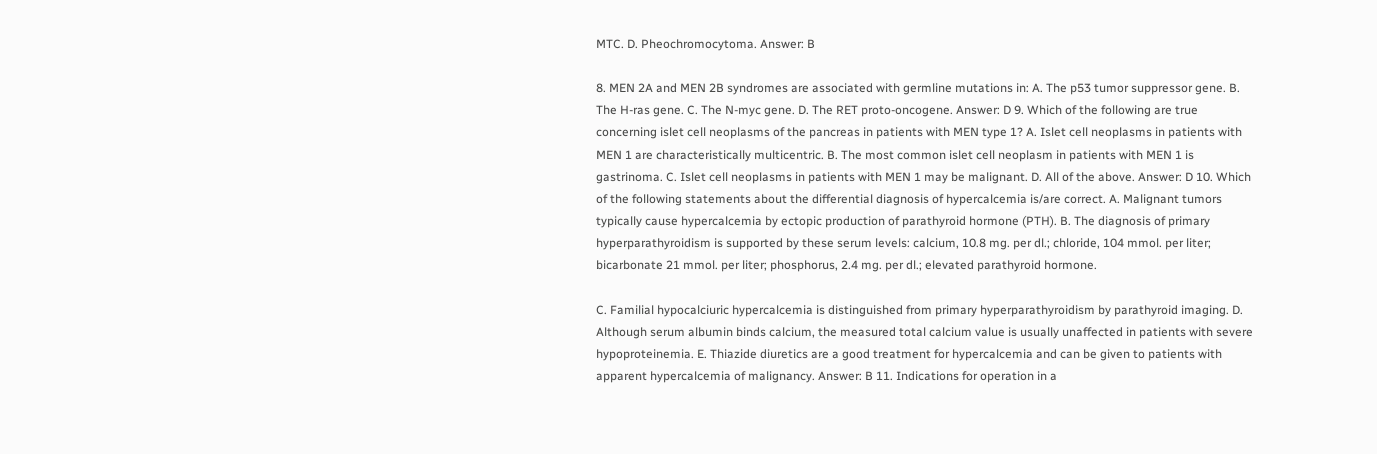MTC. D. Pheochromocytoma. Answer: B

8. MEN 2A and MEN 2B syndromes are associated with germline mutations in: A. The p53 tumor suppressor gene. B. The H-ras gene. C. The N-myc gene. D. The RET proto-oncogene. Answer: D 9. Which of the following are true concerning islet cell neoplasms of the pancreas in patients with MEN type 1? A. Islet cell neoplasms in patients with MEN 1 are characteristically multicentric. B. The most common islet cell neoplasm in patients with MEN 1 is gastrinoma. C. Islet cell neoplasms in patients with MEN 1 may be malignant. D. All of the above. Answer: D 10. Which of the following statements about the differential diagnosis of hypercalcemia is/are correct. A. Malignant tumors typically cause hypercalcemia by ectopic production of parathyroid hormone (PTH). B. The diagnosis of primary hyperparathyroidism is supported by these serum levels: calcium, 10.8 mg. per dl.; chloride, 104 mmol. per liter; bicarbonate 21 mmol. per liter; phosphorus, 2.4 mg. per dl.; elevated parathyroid hormone.

C. Familial hypocalciuric hypercalcemia is distinguished from primary hyperparathyroidism by parathyroid imaging. D. Although serum albumin binds calcium, the measured total calcium value is usually unaffected in patients with severe hypoproteinemia. E. Thiazide diuretics are a good treatment for hypercalcemia and can be given to patients with apparent hypercalcemia of malignancy. Answer: B 11. Indications for operation in a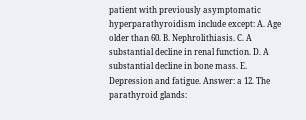patient with previously asymptomatic hyperparathyroidism include except: A. Age older than 60. B. Nephrolithiasis. C. A substantial decline in renal function. D. A substantial decline in bone mass. E. Depression and fatigue. Answer: a 12. The parathyroid glands: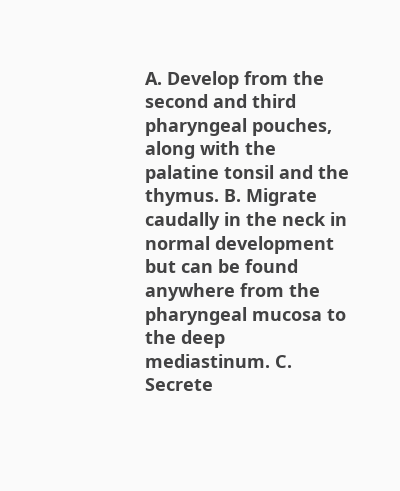A. Develop from the second and third pharyngeal pouches, along with the palatine tonsil and the thymus. B. Migrate caudally in the neck in normal development but can be found anywhere from the pharyngeal mucosa to the deep mediastinum. C. Secrete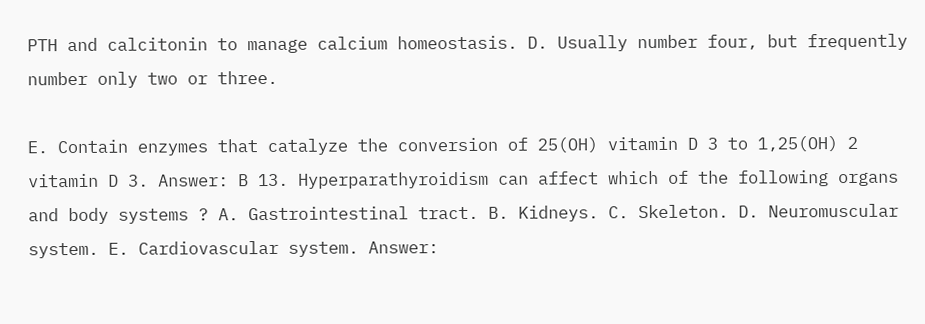PTH and calcitonin to manage calcium homeostasis. D. Usually number four, but frequently number only two or three.

E. Contain enzymes that catalyze the conversion of 25(OH) vitamin D 3 to 1,25(OH) 2 vitamin D 3. Answer: B 13. Hyperparathyroidism can affect which of the following organs and body systems ? A. Gastrointestinal tract. B. Kidneys. C. Skeleton. D. Neuromuscular system. E. Cardiovascular system. Answer: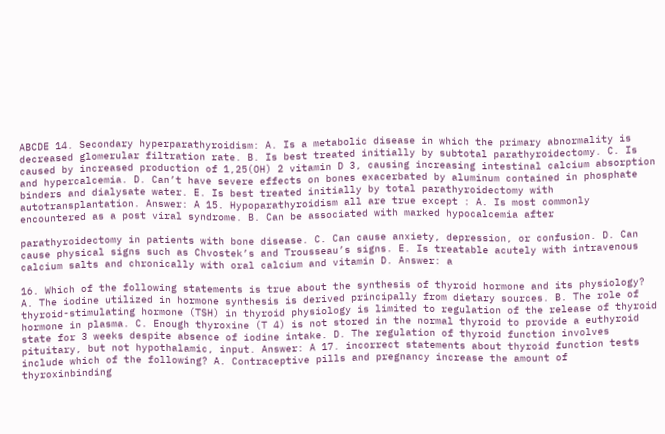ABCDE 14. Secondary hyperparathyroidism: A. Is a metabolic disease in which the primary abnormality is decreased glomerular filtration rate. B. Is best treated initially by subtotal parathyroidectomy. C. Is caused by increased production of 1,25(OH) 2 vitamin D 3, causing increasing intestinal calcium absorption and hypercalcemia. D. Can’t have severe effects on bones exacerbated by aluminum contained in phosphate binders and dialysate water. E. Is best treated initially by total parathyroidectomy with autotransplantation. Answer: A 15. Hypoparathyroidism all are true except : A. Is most commonly encountered as a post viral syndrome. B. Can be associated with marked hypocalcemia after

parathyroidectomy in patients with bone disease. C. Can cause anxiety, depression, or confusion. D. Can cause physical signs such as Chvostek’s and Trousseau’s signs. E. Is treatable acutely with intravenous calcium salts and chronically with oral calcium and vitamin D. Answer: a

16. Which of the following statements is true about the synthesis of thyroid hormone and its physiology? A. The iodine utilized in hormone synthesis is derived principally from dietary sources. B. The role of thyroid-stimulating hormone (TSH) in thyroid physiology is limited to regulation of the release of thyroid hormone in plasma. C. Enough thyroxine (T 4) is not stored in the normal thyroid to provide a euthyroid state for 3 weeks despite absence of iodine intake. D. The regulation of thyroid function involves pituitary, but not hypothalamic, input. Answer: A 17. incorrect statements about thyroid function tests include which of the following? A. Contraceptive pills and pregnancy increase the amount of thyroxinbinding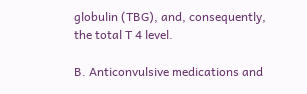globulin (TBG), and, consequently, the total T 4 level.

B. Anticonvulsive medications and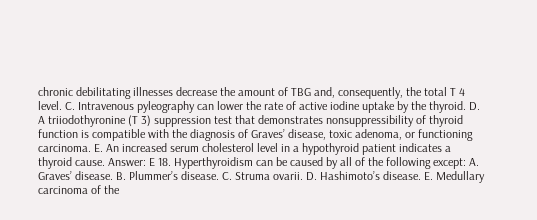chronic debilitating illnesses decrease the amount of TBG and, consequently, the total T 4 level. C. Intravenous pyleography can lower the rate of active iodine uptake by the thyroid. D. A triiodothyronine (T 3) suppression test that demonstrates nonsuppressibility of thyroid function is compatible with the diagnosis of Graves’ disease, toxic adenoma, or functioning carcinoma. E. An increased serum cholesterol level in a hypothyroid patient indicates a thyroid cause. Answer: E 18. Hyperthyroidism can be caused by all of the following except: A. Graves’ disease. B. Plummer’s disease. C. Struma ovarii. D. Hashimoto’s disease. E. Medullary carcinoma of the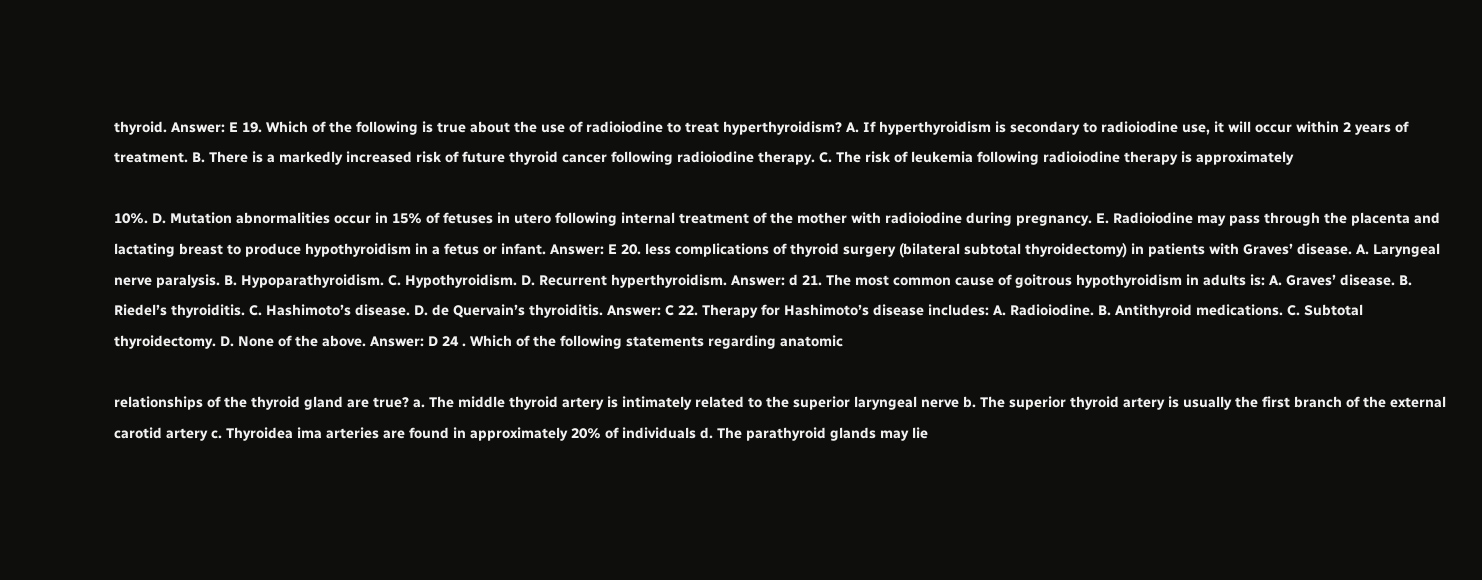thyroid. Answer: E 19. Which of the following is true about the use of radioiodine to treat hyperthyroidism? A. If hyperthyroidism is secondary to radioiodine use, it will occur within 2 years of treatment. B. There is a markedly increased risk of future thyroid cancer following radioiodine therapy. C. The risk of leukemia following radioiodine therapy is approximately

10%. D. Mutation abnormalities occur in 15% of fetuses in utero following internal treatment of the mother with radioiodine during pregnancy. E. Radioiodine may pass through the placenta and lactating breast to produce hypothyroidism in a fetus or infant. Answer: E 20. less complications of thyroid surgery (bilateral subtotal thyroidectomy) in patients with Graves’ disease. A. Laryngeal nerve paralysis. B. Hypoparathyroidism. C. Hypothyroidism. D. Recurrent hyperthyroidism. Answer: d 21. The most common cause of goitrous hypothyroidism in adults is: A. Graves’ disease. B. Riedel’s thyroiditis. C. Hashimoto’s disease. D. de Quervain’s thyroiditis. Answer: C 22. Therapy for Hashimoto’s disease includes: A. Radioiodine. B. Antithyroid medications. C. Subtotal thyroidectomy. D. None of the above. Answer: D 24 . Which of the following statements regarding anatomic

relationships of the thyroid gland are true? a. The middle thyroid artery is intimately related to the superior laryngeal nerve b. The superior thyroid artery is usually the first branch of the external carotid artery c. Thyroidea ima arteries are found in approximately 20% of individuals d. The parathyroid glands may lie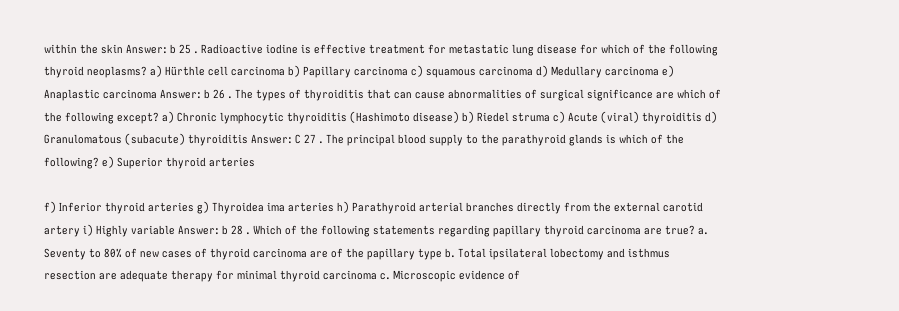within the skin Answer: b 25 . Radioactive iodine is effective treatment for metastatic lung disease for which of the following thyroid neoplasms? a) Hürthle cell carcinoma b) Papillary carcinoma c) squamous carcinoma d) Medullary carcinoma e) Anaplastic carcinoma Answer: b 26 . The types of thyroiditis that can cause abnormalities of surgical significance are which of the following except? a) Chronic lymphocytic thyroiditis (Hashimoto disease) b) Riedel struma c) Acute (viral) thyroiditis d) Granulomatous (subacute) thyroiditis Answer: C 27 . The principal blood supply to the parathyroid glands is which of the following? e) Superior thyroid arteries

f) Inferior thyroid arteries g) Thyroidea ima arteries h) Parathyroid arterial branches directly from the external carotid artery i) Highly variable Answer: b 28 . Which of the following statements regarding papillary thyroid carcinoma are true? a. Seventy to 80% of new cases of thyroid carcinoma are of the papillary type b. Total ipsilateral lobectomy and isthmus resection are adequate therapy for minimal thyroid carcinoma c. Microscopic evidence of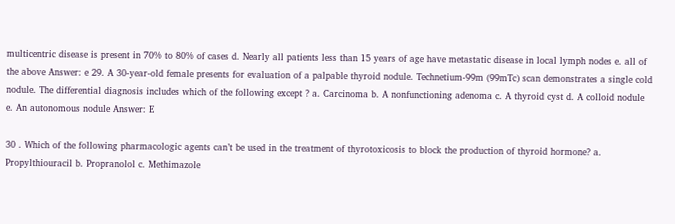multicentric disease is present in 70% to 80% of cases d. Nearly all patients less than 15 years of age have metastatic disease in local lymph nodes e. all of the above Answer: e 29. A 30-year-old female presents for evaluation of a palpable thyroid nodule. Technetium-99m (99mTc) scan demonstrates a single cold nodule. The differential diagnosis includes which of the following except ? a. Carcinoma b. A nonfunctioning adenoma c. A thyroid cyst d. A colloid nodule e. An autonomous nodule Answer: E

30 . Which of the following pharmacologic agents can’t be used in the treatment of thyrotoxicosis to block the production of thyroid hormone? a. Propylthiouracil b. Propranolol c. Methimazole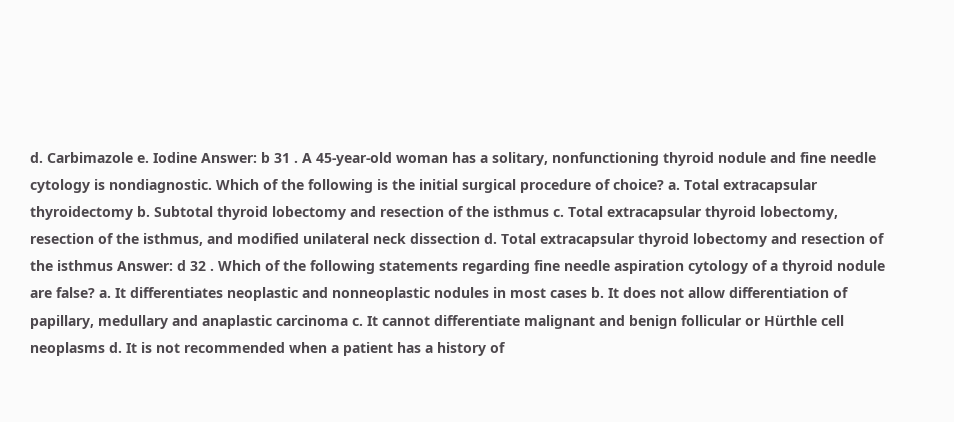d. Carbimazole e. Iodine Answer: b 31 . A 45-year-old woman has a solitary, nonfunctioning thyroid nodule and fine needle cytology is nondiagnostic. Which of the following is the initial surgical procedure of choice? a. Total extracapsular thyroidectomy b. Subtotal thyroid lobectomy and resection of the isthmus c. Total extracapsular thyroid lobectomy, resection of the isthmus, and modified unilateral neck dissection d. Total extracapsular thyroid lobectomy and resection of the isthmus Answer: d 32 . Which of the following statements regarding fine needle aspiration cytology of a thyroid nodule are false? a. It differentiates neoplastic and nonneoplastic nodules in most cases b. It does not allow differentiation of papillary, medullary and anaplastic carcinoma c. It cannot differentiate malignant and benign follicular or Hürthle cell neoplasms d. It is not recommended when a patient has a history of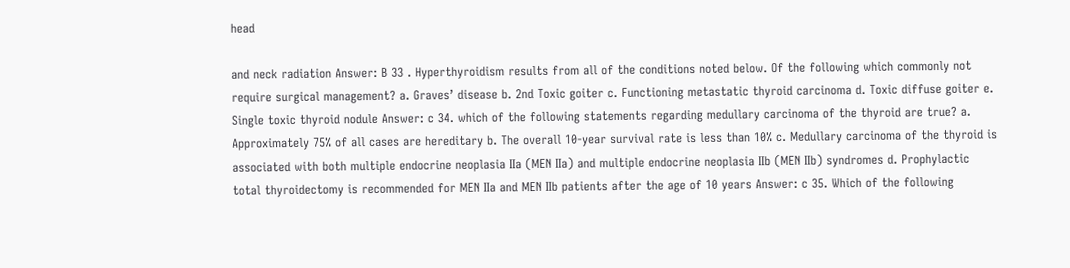head

and neck radiation Answer: B 33 . Hyperthyroidism results from all of the conditions noted below. Of the following which commonly not require surgical management? a. Graves’ disease b. 2nd Toxic goiter c. Functioning metastatic thyroid carcinoma d. Toxic diffuse goiter e. Single toxic thyroid nodule Answer: c 34. which of the following statements regarding medullary carcinoma of the thyroid are true? a. Approximately 75% of all cases are hereditary b. The overall 10-year survival rate is less than 10% c. Medullary carcinoma of the thyroid is associated with both multiple endocrine neoplasia IIa (MEN IIa) and multiple endocrine neoplasia IIb (MEN IIb) syndromes d. Prophylactic total thyroidectomy is recommended for MEN IIa and MEN IIb patients after the age of 10 years Answer: c 35. Which of the following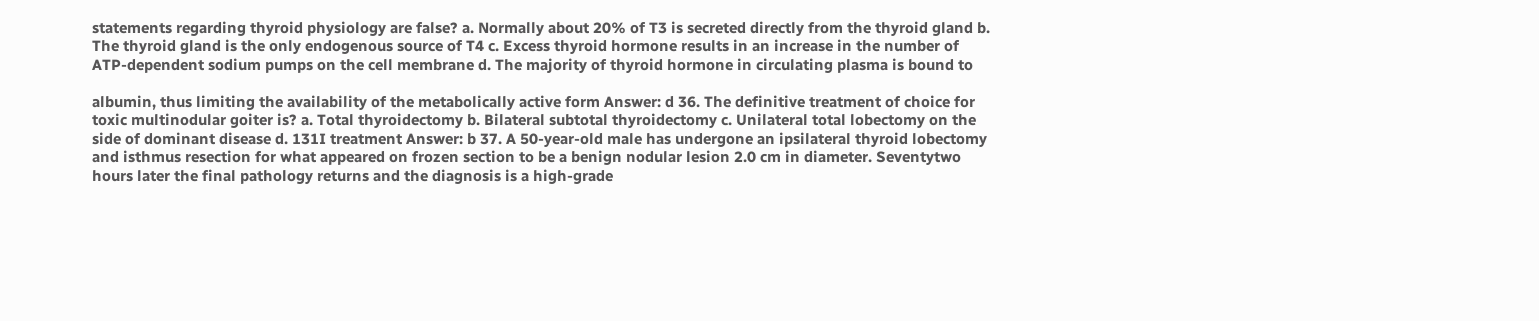statements regarding thyroid physiology are false? a. Normally about 20% of T3 is secreted directly from the thyroid gland b. The thyroid gland is the only endogenous source of T4 c. Excess thyroid hormone results in an increase in the number of ATP-dependent sodium pumps on the cell membrane d. The majority of thyroid hormone in circulating plasma is bound to

albumin, thus limiting the availability of the metabolically active form Answer: d 36. The definitive treatment of choice for toxic multinodular goiter is? a. Total thyroidectomy b. Bilateral subtotal thyroidectomy c. Unilateral total lobectomy on the side of dominant disease d. 131I treatment Answer: b 37. A 50-year-old male has undergone an ipsilateral thyroid lobectomy and isthmus resection for what appeared on frozen section to be a benign nodular lesion 2.0 cm in diameter. Seventytwo hours later the final pathology returns and the diagnosis is a high-grade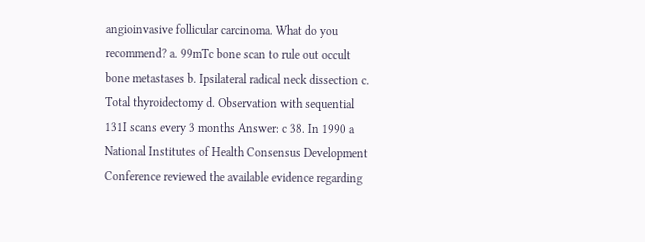angioinvasive follicular carcinoma. What do you recommend? a. 99mTc bone scan to rule out occult bone metastases b. Ipsilateral radical neck dissection c. Total thyroidectomy d. Observation with sequential 131I scans every 3 months Answer: c 38. In 1990 a National Institutes of Health Consensus Development Conference reviewed the available evidence regarding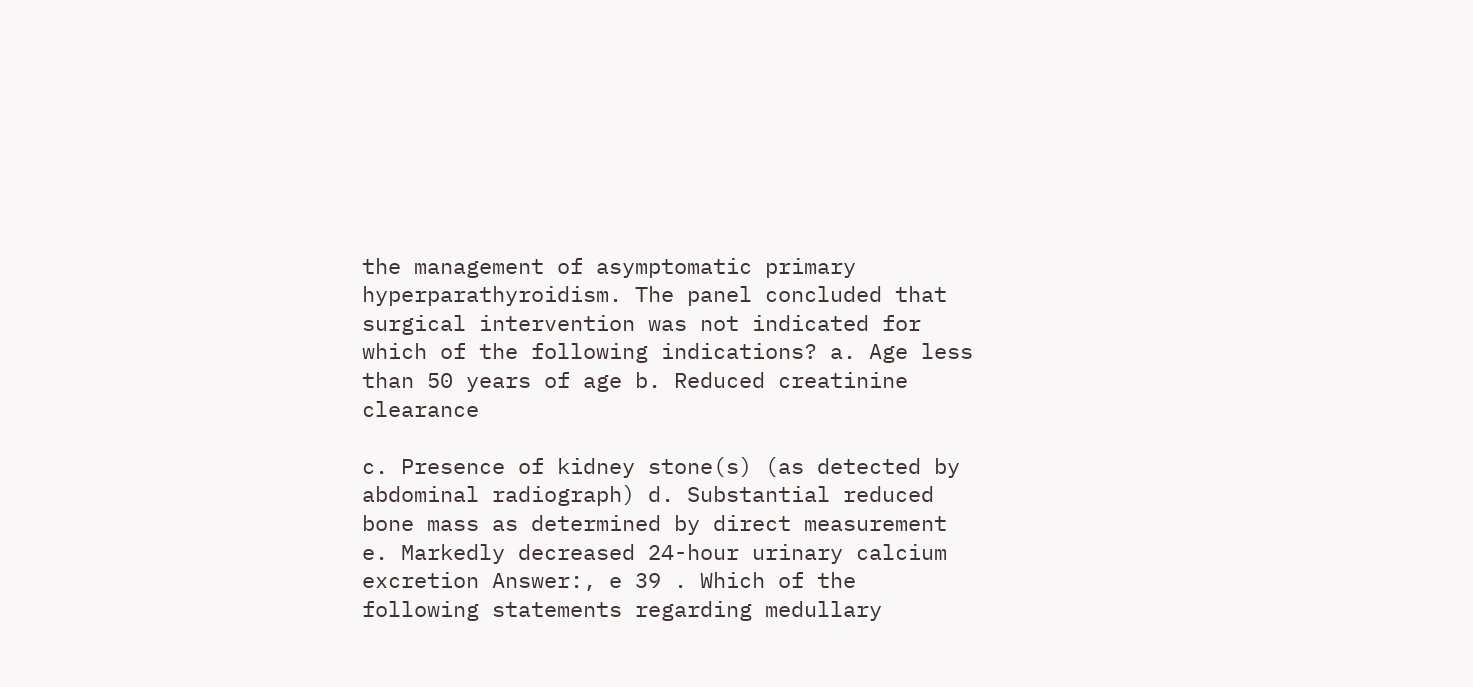the management of asymptomatic primary hyperparathyroidism. The panel concluded that surgical intervention was not indicated for which of the following indications? a. Age less than 50 years of age b. Reduced creatinine clearance

c. Presence of kidney stone(s) (as detected by abdominal radiograph) d. Substantial reduced bone mass as determined by direct measurement e. Markedly decreased 24-hour urinary calcium excretion Answer:, e 39 . Which of the following statements regarding medullary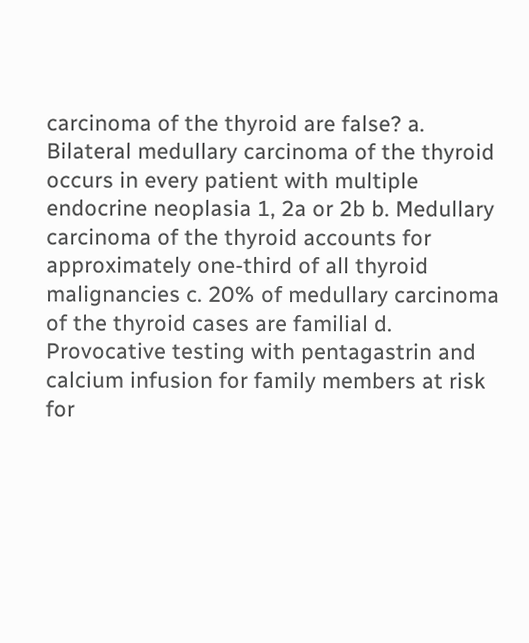carcinoma of the thyroid are false? a. Bilateral medullary carcinoma of the thyroid occurs in every patient with multiple endocrine neoplasia 1, 2a or 2b b. Medullary carcinoma of the thyroid accounts for approximately one-third of all thyroid malignancies c. 20% of medullary carcinoma of the thyroid cases are familial d. Provocative testing with pentagastrin and calcium infusion for family members at risk for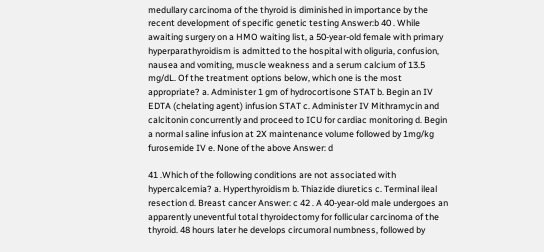medullary carcinoma of the thyroid is diminished in importance by the recent development of specific genetic testing Answer:b 40 . While awaiting surgery on a HMO waiting list, a 50-year-old female with primary hyperparathyroidism is admitted to the hospital with oliguria, confusion, nausea and vomiting, muscle weakness and a serum calcium of 13.5 mg/dL. Of the treatment options below, which one is the most appropriate? a. Administer 1 gm of hydrocortisone STAT b. Begin an IV EDTA (chelating agent) infusion STAT c. Administer IV Mithramycin and calcitonin concurrently and proceed to ICU for cardiac monitoring d. Begin a normal saline infusion at 2X maintenance volume followed by 1mg/kg furosemide IV e. None of the above Answer: d

41 .Which of the following conditions are not associated with hypercalcemia? a. Hyperthyroidism b. Thiazide diuretics c. Terminal ileal resection d. Breast cancer Answer: c 42 . A 40-year-old male undergoes an apparently uneventful total thyroidectomy for follicular carcinoma of the thyroid. 48 hours later he develops circumoral numbness, followed by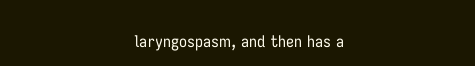laryngospasm, and then has a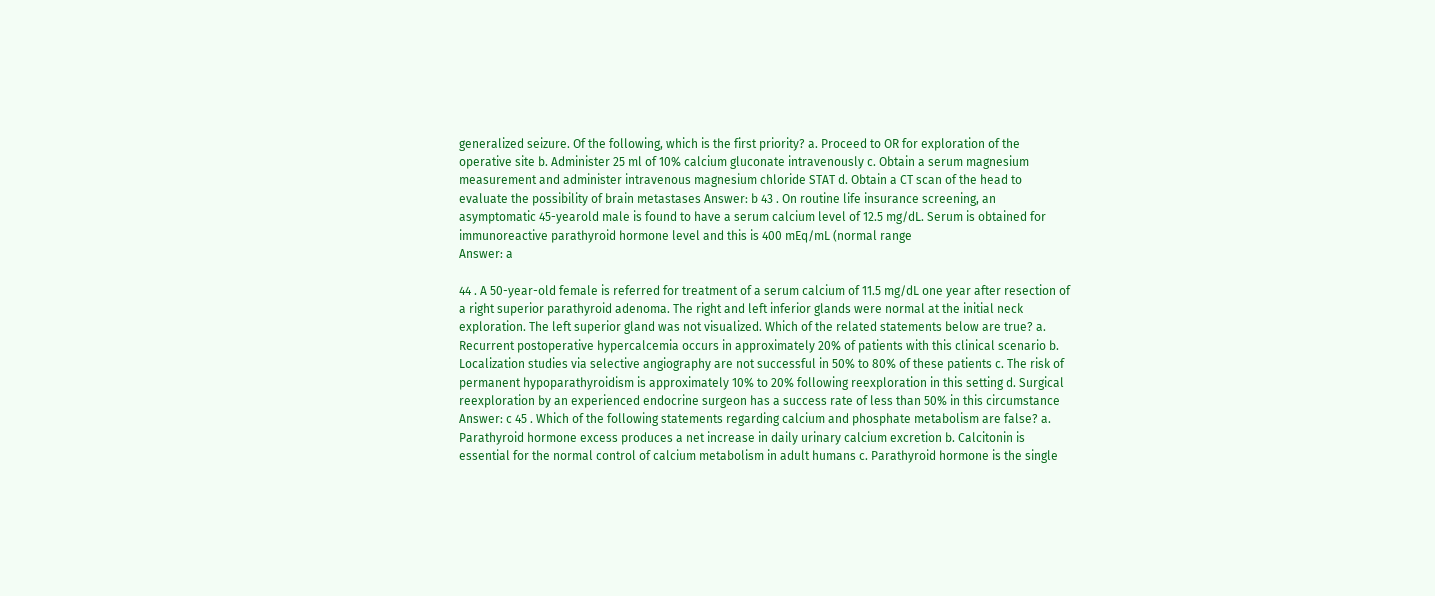generalized seizure. Of the following, which is the first priority? a. Proceed to OR for exploration of the operative site b. Administer 25 ml of 10% calcium gluconate intravenously c. Obtain a serum magnesium measurement and administer intravenous magnesium chloride STAT d. Obtain a CT scan of the head to evaluate the possibility of brain metastases Answer: b 43 . On routine life insurance screening, an asymptomatic 45-yearold male is found to have a serum calcium level of 12.5 mg/dL. Serum is obtained for immunoreactive parathyroid hormone level and this is 400 mEq/mL (normal range
Answer: a

44 . A 50-year-old female is referred for treatment of a serum calcium of 11.5 mg/dL one year after resection of a right superior parathyroid adenoma. The right and left inferior glands were normal at the initial neck exploration. The left superior gland was not visualized. Which of the related statements below are true? a. Recurrent postoperative hypercalcemia occurs in approximately 20% of patients with this clinical scenario b. Localization studies via selective angiography are not successful in 50% to 80% of these patients c. The risk of permanent hypoparathyroidism is approximately 10% to 20% following reexploration in this setting d. Surgical reexploration by an experienced endocrine surgeon has a success rate of less than 50% in this circumstance Answer: c 45 . Which of the following statements regarding calcium and phosphate metabolism are false? a. Parathyroid hormone excess produces a net increase in daily urinary calcium excretion b. Calcitonin is essential for the normal control of calcium metabolism in adult humans c. Parathyroid hormone is the single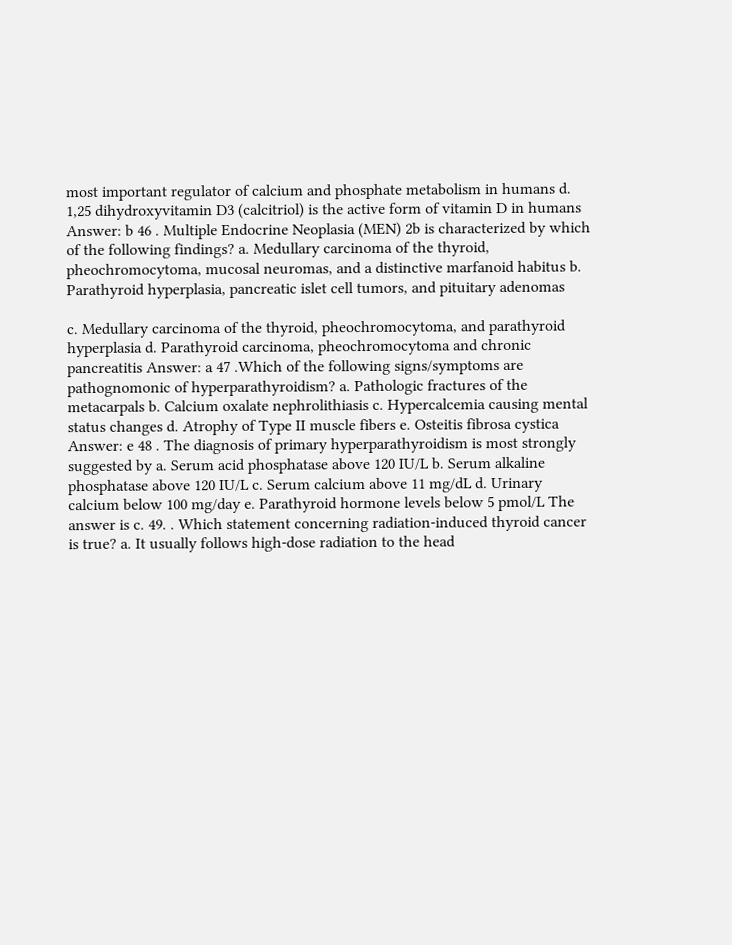most important regulator of calcium and phosphate metabolism in humans d. 1,25 dihydroxyvitamin D3 (calcitriol) is the active form of vitamin D in humans Answer: b 46 . Multiple Endocrine Neoplasia (MEN) 2b is characterized by which of the following findings? a. Medullary carcinoma of the thyroid, pheochromocytoma, mucosal neuromas, and a distinctive marfanoid habitus b. Parathyroid hyperplasia, pancreatic islet cell tumors, and pituitary adenomas

c. Medullary carcinoma of the thyroid, pheochromocytoma, and parathyroid hyperplasia d. Parathyroid carcinoma, pheochromocytoma and chronic pancreatitis Answer: a 47 .Which of the following signs/symptoms are pathognomonic of hyperparathyroidism? a. Pathologic fractures of the metacarpals b. Calcium oxalate nephrolithiasis c. Hypercalcemia causing mental status changes d. Atrophy of Type II muscle fibers e. Osteitis fibrosa cystica Answer: e 48 . The diagnosis of primary hyperparathyroidism is most strongly suggested by a. Serum acid phosphatase above 120 IU/L b. Serum alkaline phosphatase above 120 IU/L c. Serum calcium above 11 mg/dL d. Urinary calcium below 100 mg/day e. Parathyroid hormone levels below 5 pmol/L The answer is c. 49. . Which statement concerning radiation-induced thyroid cancer is true? a. It usually follows high-dose radiation to the head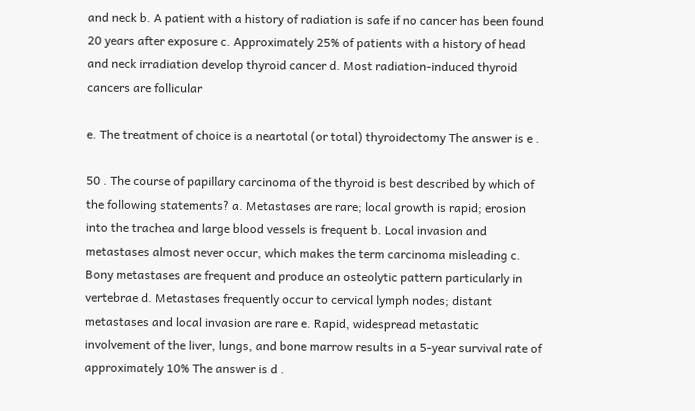and neck b. A patient with a history of radiation is safe if no cancer has been found 20 years after exposure c. Approximately 25% of patients with a history of head and neck irradiation develop thyroid cancer d. Most radiation-induced thyroid cancers are follicular

e. The treatment of choice is a neartotal (or total) thyroidectomy The answer is e .

50 . The course of papillary carcinoma of the thyroid is best described by which of the following statements? a. Metastases are rare; local growth is rapid; erosion into the trachea and large blood vessels is frequent b. Local invasion and metastases almost never occur, which makes the term carcinoma misleading c. Bony metastases are frequent and produce an osteolytic pattern particularly in vertebrae d. Metastases frequently occur to cervical lymph nodes; distant metastases and local invasion are rare e. Rapid, widespread metastatic involvement of the liver, lungs, and bone marrow results in a 5-year survival rate of approximately 10% The answer is d .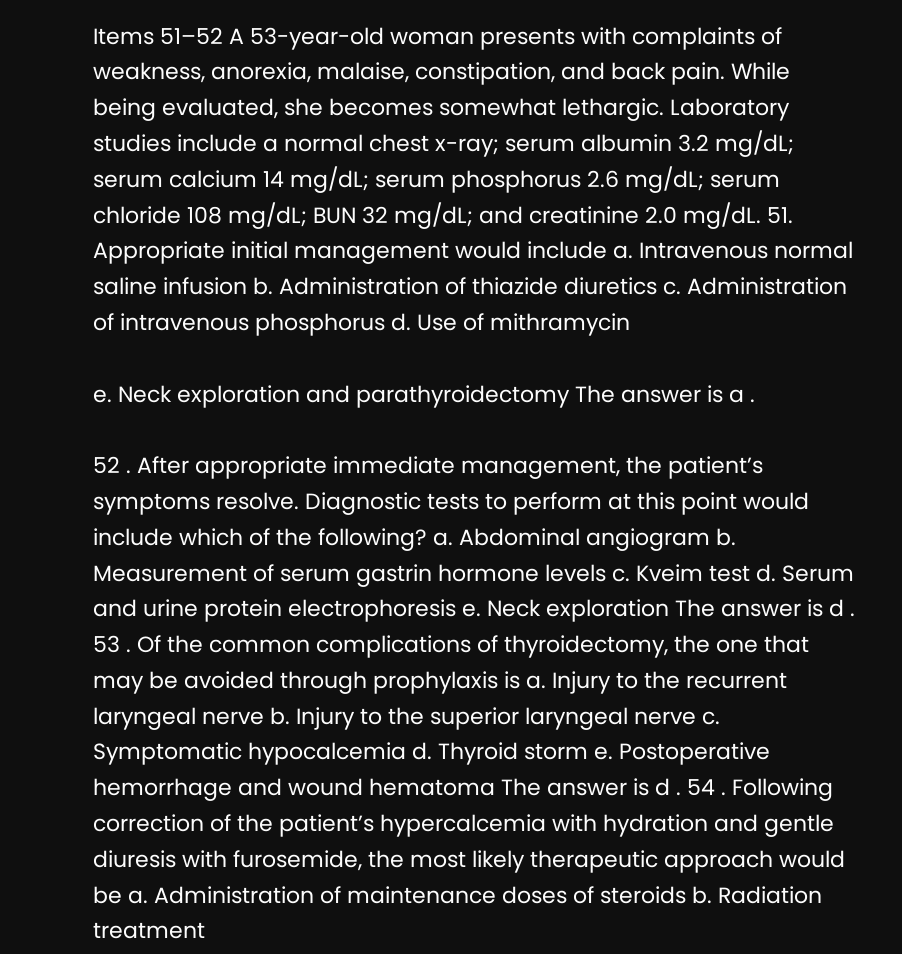Items 51–52 A 53-year-old woman presents with complaints of weakness, anorexia, malaise, constipation, and back pain. While being evaluated, she becomes somewhat lethargic. Laboratory studies include a normal chest x-ray; serum albumin 3.2 mg/dL; serum calcium 14 mg/dL; serum phosphorus 2.6 mg/dL; serum chloride 108 mg/dL; BUN 32 mg/dL; and creatinine 2.0 mg/dL. 51. Appropriate initial management would include a. Intravenous normal saline infusion b. Administration of thiazide diuretics c. Administration of intravenous phosphorus d. Use of mithramycin

e. Neck exploration and parathyroidectomy The answer is a .

52 . After appropriate immediate management, the patient’s symptoms resolve. Diagnostic tests to perform at this point would include which of the following? a. Abdominal angiogram b. Measurement of serum gastrin hormone levels c. Kveim test d. Serum and urine protein electrophoresis e. Neck exploration The answer is d . 53 . Of the common complications of thyroidectomy, the one that may be avoided through prophylaxis is a. Injury to the recurrent laryngeal nerve b. Injury to the superior laryngeal nerve c. Symptomatic hypocalcemia d. Thyroid storm e. Postoperative hemorrhage and wound hematoma The answer is d . 54 . Following correction of the patient’s hypercalcemia with hydration and gentle diuresis with furosemide, the most likely therapeutic approach would be a. Administration of maintenance doses of steroids b. Radiation treatment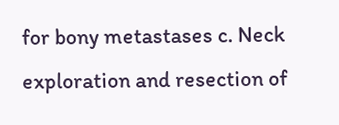for bony metastases c. Neck exploration and resection of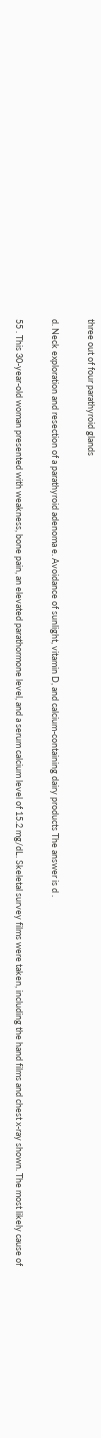three out of four parathyroid glands

d. Neck exploration and resection of a parathyroid adenoma e. Avoidance of sunlight, vitamin D, and calcium-containing dairy products The answer is d .

55 . This 30-year-old woman presented with weakness, bone pain, an elevated parathormone level, and a serum calcium level of 15.2 mg/dL. Skeletal survey films were taken, including the hand films and chest x-ray shown. The most likely cause of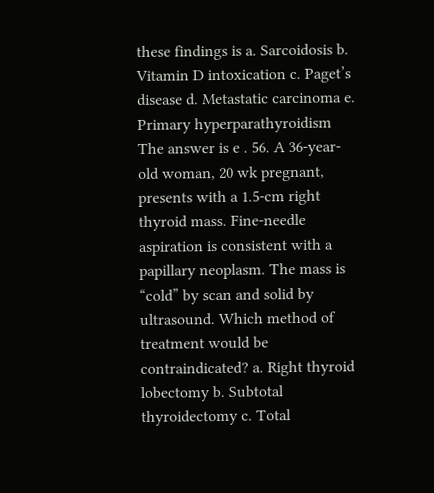these findings is a. Sarcoidosis b. Vitamin D intoxication c. Paget’s disease d. Metastatic carcinoma e. Primary hyperparathyroidism The answer is e . 56. A 36-year-old woman, 20 wk pregnant, presents with a 1.5-cm right thyroid mass. Fine-needle aspiration is consistent with a papillary neoplasm. The mass is “cold” by scan and solid by ultrasound. Which method of treatment would be contraindicated? a. Right thyroid lobectomy b. Subtotal thyroidectomy c. Total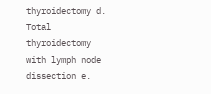thyroidectomy d. Total thyroidectomy with lymph node dissection e.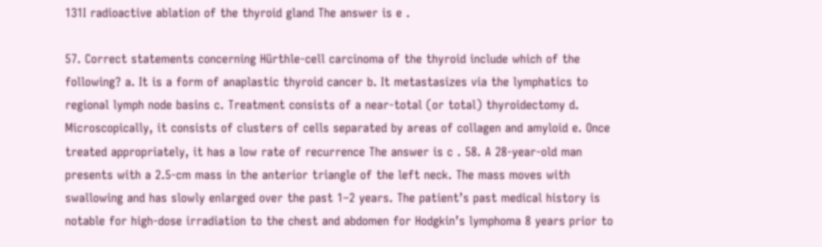131I radioactive ablation of the thyroid gland The answer is e .

57. Correct statements concerning Hürthle-cell carcinoma of the thyroid include which of the following? a. It is a form of anaplastic thyroid cancer b. It metastasizes via the lymphatics to regional lymph node basins c. Treatment consists of a near-total (or total) thyroidectomy d. Microscopically, it consists of clusters of cells separated by areas of collagen and amyloid e. Once treated appropriately, it has a low rate of recurrence The answer is c . 58. A 28-year-old man presents with a 2.5-cm mass in the anterior triangle of the left neck. The mass moves with swallowing and has slowly enlarged over the past 1–2 years. The patient’s past medical history is notable for high-dose irradiation to the chest and abdomen for Hodgkin’s lymphoma 8 years prior to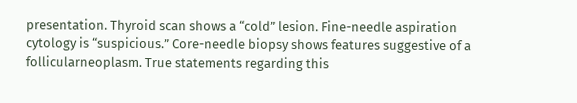presentation. Thyroid scan shows a “cold” lesion. Fine-needle aspiration cytology is “suspicious.” Core-needle biopsy shows features suggestive of a follicularneoplasm. True statements regarding this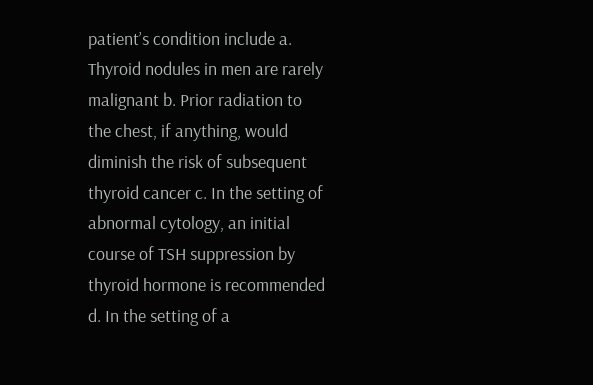patient’s condition include a. Thyroid nodules in men are rarely malignant b. Prior radiation to the chest, if anything, would diminish the risk of subsequent thyroid cancer c. In the setting of abnormal cytology, an initial course of TSH suppression by thyroid hormone is recommended d. In the setting of a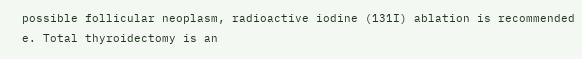possible follicular neoplasm, radioactive iodine (131I) ablation is recommended e. Total thyroidectomy is an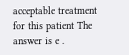acceptable treatment for this patient The answer is e .